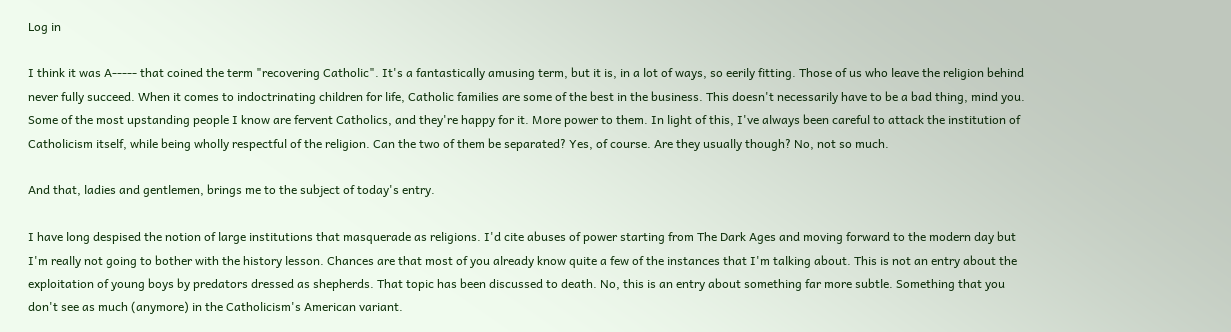Log in

I think it was A----- that coined the term "recovering Catholic". It's a fantastically amusing term, but it is, in a lot of ways, so eerily fitting. Those of us who leave the religion behind never fully succeed. When it comes to indoctrinating children for life, Catholic families are some of the best in the business. This doesn't necessarily have to be a bad thing, mind you. Some of the most upstanding people I know are fervent Catholics, and they're happy for it. More power to them. In light of this, I've always been careful to attack the institution of Catholicism itself, while being wholly respectful of the religion. Can the two of them be separated? Yes, of course. Are they usually though? No, not so much.

And that, ladies and gentlemen, brings me to the subject of today's entry.

I have long despised the notion of large institutions that masquerade as religions. I'd cite abuses of power starting from The Dark Ages and moving forward to the modern day but I'm really not going to bother with the history lesson. Chances are that most of you already know quite a few of the instances that I'm talking about. This is not an entry about the exploitation of young boys by predators dressed as shepherds. That topic has been discussed to death. No, this is an entry about something far more subtle. Something that you don't see as much (anymore) in the Catholicism's American variant.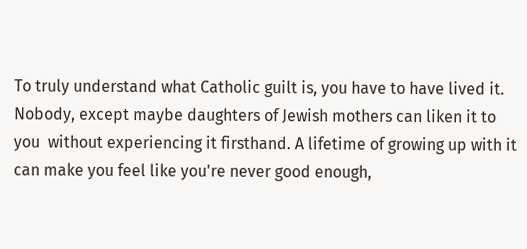To truly understand what Catholic guilt is, you have to have lived it. Nobody, except maybe daughters of Jewish mothers can liken it to you  without experiencing it firsthand. A lifetime of growing up with it can make you feel like you're never good enough,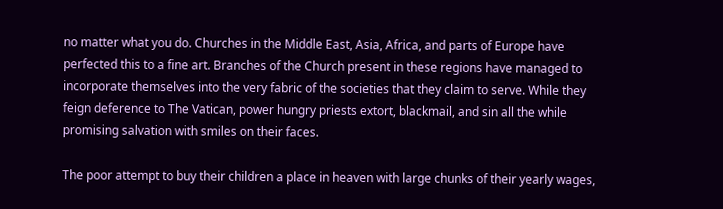no matter what you do. Churches in the Middle East, Asia, Africa, and parts of Europe have perfected this to a fine art. Branches of the Church present in these regions have managed to incorporate themselves into the very fabric of the societies that they claim to serve. While they feign deference to The Vatican, power hungry priests extort, blackmail, and sin all the while promising salvation with smiles on their faces.

The poor attempt to buy their children a place in heaven with large chunks of their yearly wages,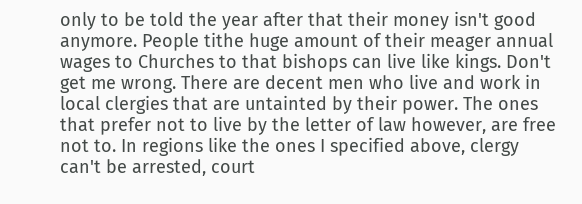only to be told the year after that their money isn't good anymore. People tithe huge amount of their meager annual wages to Churches to that bishops can live like kings. Don't get me wrong. There are decent men who live and work in local clergies that are untainted by their power. The ones that prefer not to live by the letter of law however, are free not to. In regions like the ones I specified above, clergy can't be arrested, court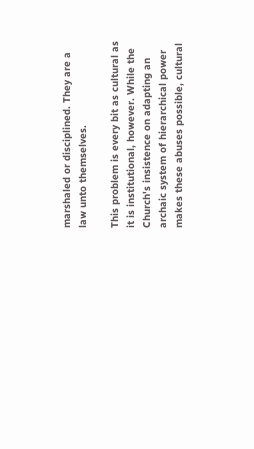marshaled or disciplined. They are a law unto themselves.

This problem is every bit as cultural as it is institutional, however. While the Church's insistence on adapting an archaic system of hierarchical power makes these abuses possible, cultural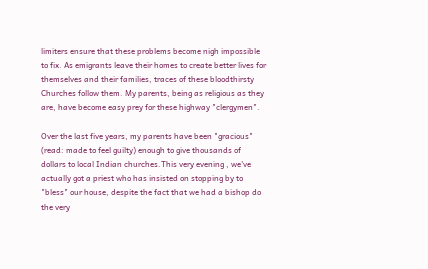limiters ensure that these problems become nigh impossible to fix. As emigrants leave their homes to create better lives for themselves and their families, traces of these bloodthirsty Churches follow them. My parents, being as religious as they are, have become easy prey for these highway "clergymen".

Over the last five years, my parents have been "gracious" (read: made to feel guilty) enough to give thousands of dollars to local Indian churches.This very evening , we've actually got a priest who has insisted on stopping by to "bless" our house, despite the fact that we had a bishop do the very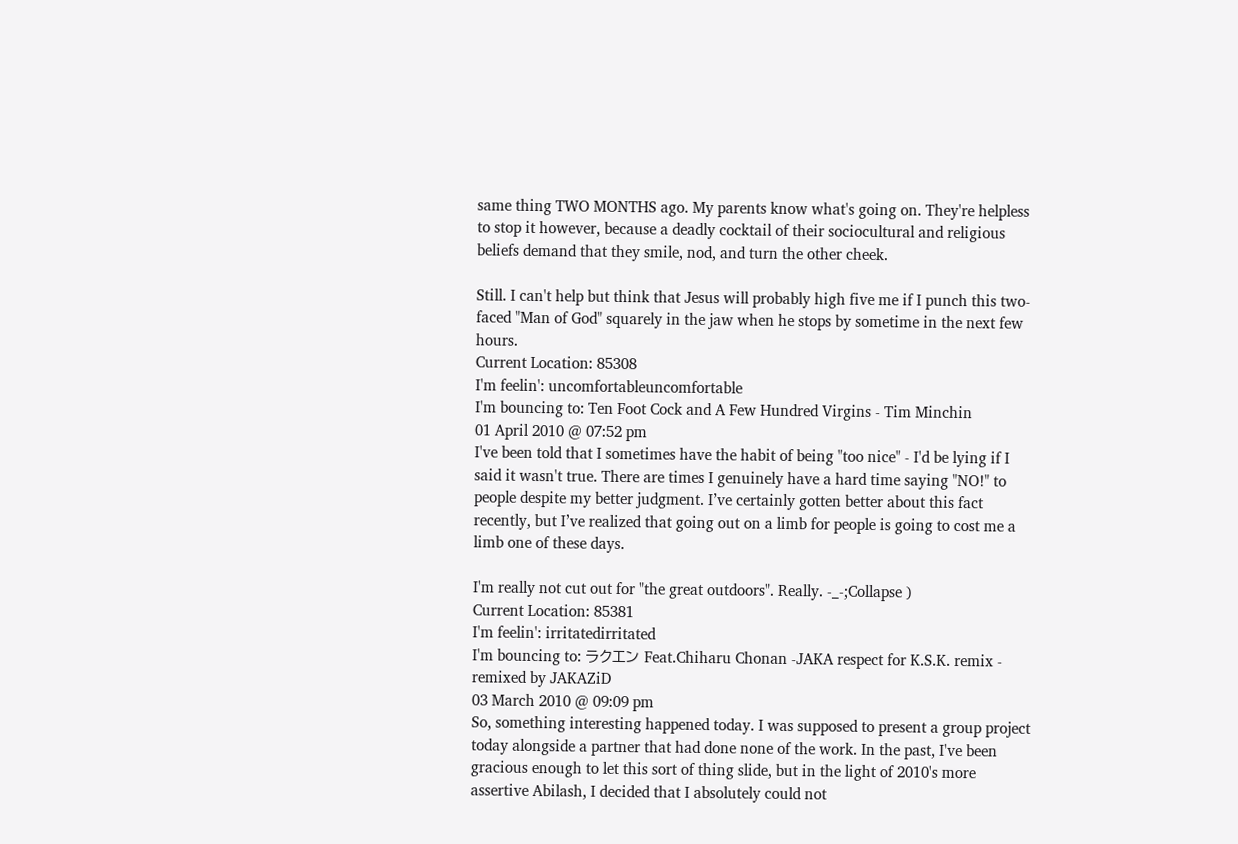same thing TWO MONTHS ago. My parents know what's going on. They're helpless to stop it however, because a deadly cocktail of their sociocultural and religious beliefs demand that they smile, nod, and turn the other cheek.

Still. I can't help but think that Jesus will probably high five me if I punch this two-faced "Man of God" squarely in the jaw when he stops by sometime in the next few hours.
Current Location: 85308
I'm feelin': uncomfortableuncomfortable
I'm bouncing to: Ten Foot Cock and A Few Hundred Virgins - Tim Minchin
01 April 2010 @ 07:52 pm
I've been told that I sometimes have the habit of being "too nice" - I'd be lying if I said it wasn't true. There are times I genuinely have a hard time saying "NO!" to people despite my better judgment. I’ve certainly gotten better about this fact recently, but I’ve realized that going out on a limb for people is going to cost me a limb one of these days.

I'm really not cut out for "the great outdoors". Really. -_-;Collapse )
Current Location: 85381
I'm feelin': irritatedirritated
I'm bouncing to: ラクエン Feat.Chiharu Chonan -JAKA respect for K.S.K. remix - remixed by JAKAZiD
03 March 2010 @ 09:09 pm
So, something interesting happened today. I was supposed to present a group project today alongside a partner that had done none of the work. In the past, I've been gracious enough to let this sort of thing slide, but in the light of 2010's more assertive Abilash, I decided that I absolutely could not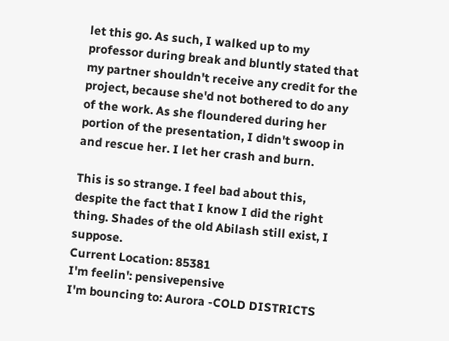let this go. As such, I walked up to my professor during break and bluntly stated that my partner shouldn't receive any credit for the project, because she'd not bothered to do any of the work. As she floundered during her portion of the presentation, I didn't swoop in and rescue her. I let her crash and burn.

This is so strange. I feel bad about this, despite the fact that I know I did the right thing. Shades of the old Abilash still exist, I suppose.
Current Location: 85381
I'm feelin': pensivepensive
I'm bouncing to: Aurora -COLD DISTRICTS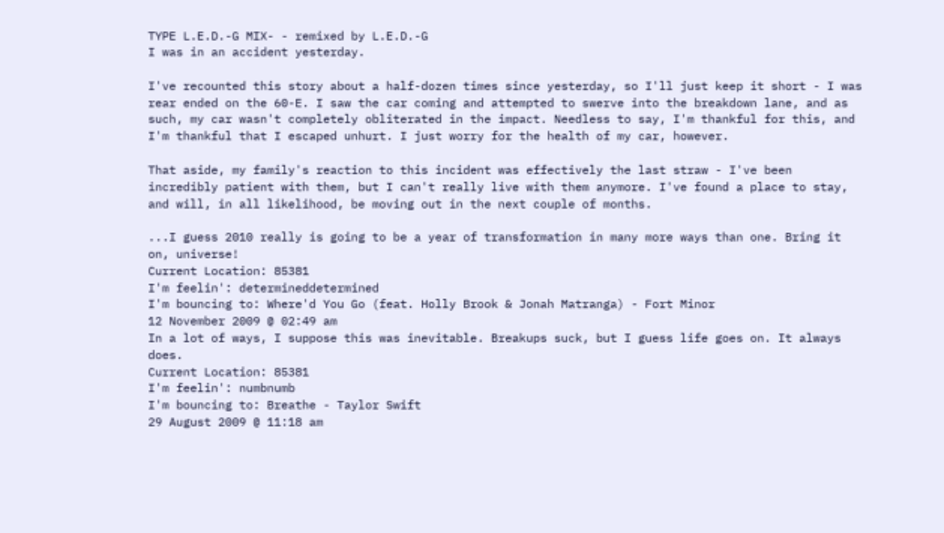TYPE L.E.D.-G MIX- - remixed by L.E.D.-G
I was in an accident yesterday.

I've recounted this story about a half-dozen times since yesterday, so I'll just keep it short - I was rear ended on the 60-E. I saw the car coming and attempted to swerve into the breakdown lane, and as such, my car wasn't completely obliterated in the impact. Needless to say, I'm thankful for this, and I'm thankful that I escaped unhurt. I just worry for the health of my car, however.

That aside, my family's reaction to this incident was effectively the last straw - I've been incredibly patient with them, but I can't really live with them anymore. I've found a place to stay, and will, in all likelihood, be moving out in the next couple of months.

...I guess 2010 really is going to be a year of transformation in many more ways than one. Bring it on, universe!
Current Location: 85381
I'm feelin': determineddetermined
I'm bouncing to: Where'd You Go (feat. Holly Brook & Jonah Matranga) - Fort Minor
12 November 2009 @ 02:49 am
In a lot of ways, I suppose this was inevitable. Breakups suck, but I guess life goes on. It always does.
Current Location: 85381
I'm feelin': numbnumb
I'm bouncing to: Breathe - Taylor Swift
29 August 2009 @ 11:18 am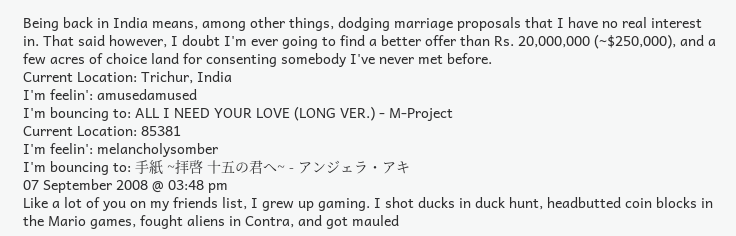Being back in India means, among other things, dodging marriage proposals that I have no real interest in. That said however, I doubt I'm ever going to find a better offer than Rs. 20,000,000 (~$250,000), and a few acres of choice land for consenting somebody I've never met before.
Current Location: Trichur, India
I'm feelin': amusedamused
I'm bouncing to: ALL I NEED YOUR LOVE (LONG VER.) - M-Project
Current Location: 85381
I'm feelin': melancholysomber
I'm bouncing to: 手紙 ~拝啓 十五の君へ~ - アンジェラ・アキ
07 September 2008 @ 03:48 pm
Like a lot of you on my friends list, I grew up gaming. I shot ducks in duck hunt, headbutted coin blocks in the Mario games, fought aliens in Contra, and got mauled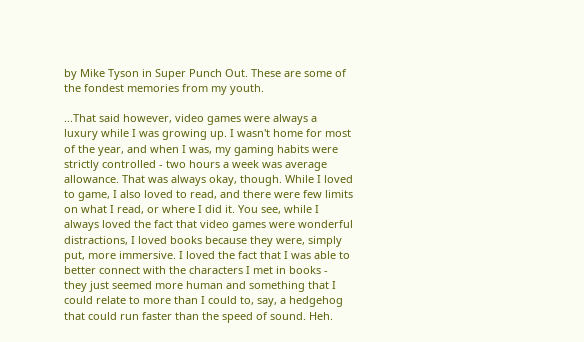by Mike Tyson in Super Punch Out. These are some of the fondest memories from my youth.

...That said however, video games were always a luxury while I was growing up. I wasn't home for most of the year, and when I was, my gaming habits were strictly controlled - two hours a week was average allowance. That was always okay, though. While I loved to game, I also loved to read, and there were few limits on what I read, or where I did it. You see, while I always loved the fact that video games were wonderful distractions, I loved books because they were, simply put, more immersive. I loved the fact that I was able to better connect with the characters I met in books - they just seemed more human and something that I could relate to more than I could to, say, a hedgehog that could run faster than the speed of sound. Heh.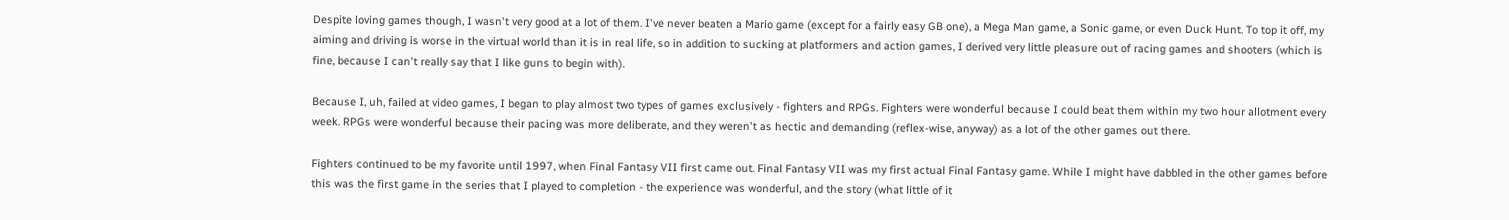Despite loving games though, I wasn't very good at a lot of them. I've never beaten a Mario game (except for a fairly easy GB one), a Mega Man game, a Sonic game, or even Duck Hunt. To top it off, my aiming and driving is worse in the virtual world than it is in real life, so in addition to sucking at platformers and action games, I derived very little pleasure out of racing games and shooters (which is fine, because I can't really say that I like guns to begin with).

Because I, uh, failed at video games, I began to play almost two types of games exclusively - fighters and RPGs. Fighters were wonderful because I could beat them within my two hour allotment every week. RPGs were wonderful because their pacing was more deliberate, and they weren't as hectic and demanding (reflex-wise, anyway) as a lot of the other games out there.

Fighters continued to be my favorite until 1997, when Final Fantasy VII first came out. Final Fantasy VII was my first actual Final Fantasy game. While I might have dabbled in the other games before this was the first game in the series that I played to completion - the experience was wonderful, and the story (what little of it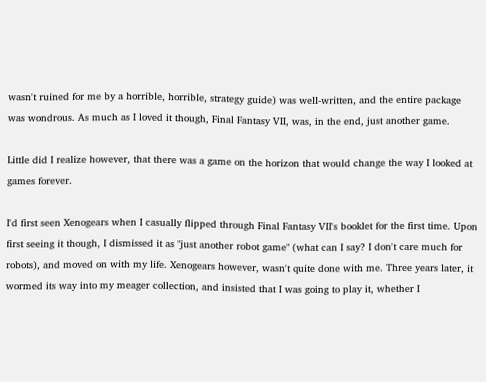wasn't ruined for me by a horrible, horrible, strategy guide) was well-written, and the entire package was wondrous. As much as I loved it though, Final Fantasy VII, was, in the end, just another game.

Little did I realize however, that there was a game on the horizon that would change the way I looked at games forever.

I'd first seen Xenogears when I casually flipped through Final Fantasy VII's booklet for the first time. Upon first seeing it though, I dismissed it as "just another robot game" (what can I say? I don't care much for robots), and moved on with my life. Xenogears however, wasn't quite done with me. Three years later, it wormed its way into my meager collection, and insisted that I was going to play it, whether I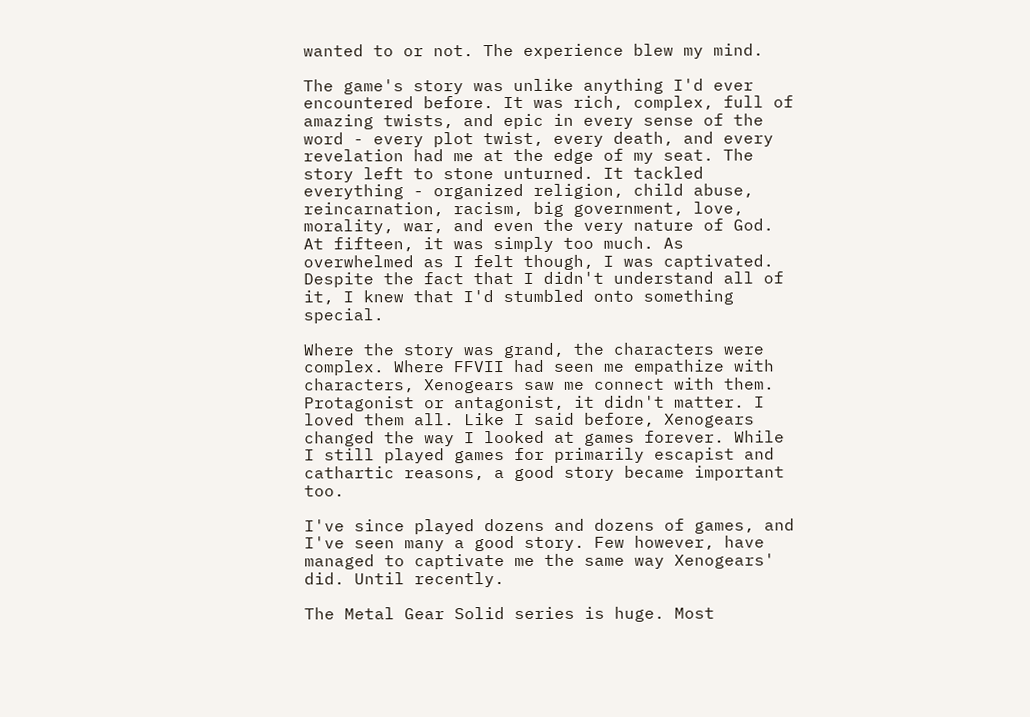wanted to or not. The experience blew my mind.

The game's story was unlike anything I'd ever encountered before. It was rich, complex, full of amazing twists, and epic in every sense of the word - every plot twist, every death, and every revelation had me at the edge of my seat. The story left to stone unturned. It tackled everything - organized religion, child abuse, reincarnation, racism, big government, love, morality, war, and even the very nature of God. At fifteen, it was simply too much. As overwhelmed as I felt though, I was captivated. Despite the fact that I didn't understand all of it, I knew that I'd stumbled onto something special.

Where the story was grand, the characters were complex. Where FFVII had seen me empathize with characters, Xenogears saw me connect with them. Protagonist or antagonist, it didn't matter. I loved them all. Like I said before, Xenogears changed the way I looked at games forever. While I still played games for primarily escapist and cathartic reasons, a good story became important too.

I've since played dozens and dozens of games, and I've seen many a good story. Few however, have managed to captivate me the same way Xenogears' did. Until recently.

The Metal Gear Solid series is huge. Most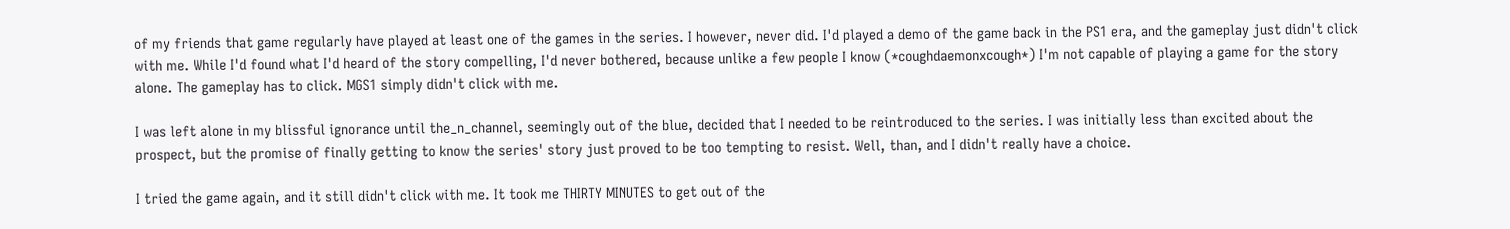of my friends that game regularly have played at least one of the games in the series. I however, never did. I'd played a demo of the game back in the PS1 era, and the gameplay just didn't click with me. While I'd found what I'd heard of the story compelling, I'd never bothered, because unlike a few people I know (*coughdaemonxcough*) I'm not capable of playing a game for the story alone. The gameplay has to click. MGS1 simply didn't click with me.

I was left alone in my blissful ignorance until the_n_channel, seemingly out of the blue, decided that I needed to be reintroduced to the series. I was initially less than excited about the prospect, but the promise of finally getting to know the series' story just proved to be too tempting to resist. Well, than, and I didn't really have a choice.

I tried the game again, and it still didn't click with me. It took me THIRTY MINUTES to get out of the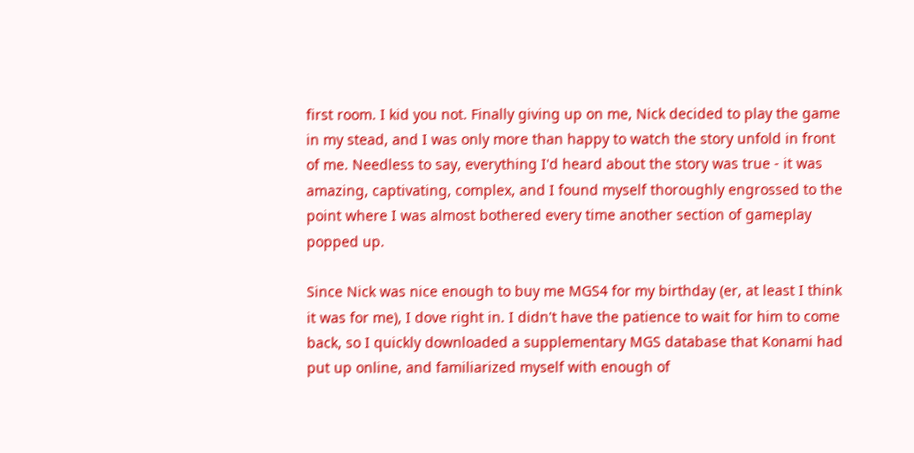first room. I kid you not. Finally giving up on me, Nick decided to play the game in my stead, and I was only more than happy to watch the story unfold in front of me. Needless to say, everything I'd heard about the story was true - it was amazing, captivating, complex, and I found myself thoroughly engrossed to the point where I was almost bothered every time another section of gameplay popped up.

Since Nick was nice enough to buy me MGS4 for my birthday (er, at least I think it was for me), I dove right in. I didn't have the patience to wait for him to come back, so I quickly downloaded a supplementary MGS database that Konami had put up online, and familiarized myself with enough of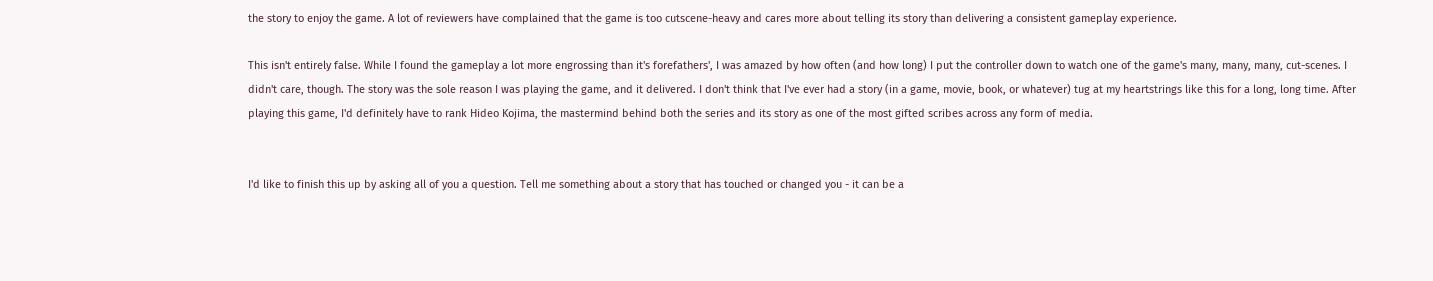the story to enjoy the game. A lot of reviewers have complained that the game is too cutscene-heavy and cares more about telling its story than delivering a consistent gameplay experience.

This isn't entirely false. While I found the gameplay a lot more engrossing than it's forefathers', I was amazed by how often (and how long) I put the controller down to watch one of the game's many, many, many, cut-scenes. I didn't care, though. The story was the sole reason I was playing the game, and it delivered. I don't think that I've ever had a story (in a game, movie, book, or whatever) tug at my heartstrings like this for a long, long time. After playing this game, I'd definitely have to rank Hideo Kojima, the mastermind behind both the series and its story as one of the most gifted scribes across any form of media.


I'd like to finish this up by asking all of you a question. Tell me something about a story that has touched or changed you - it can be a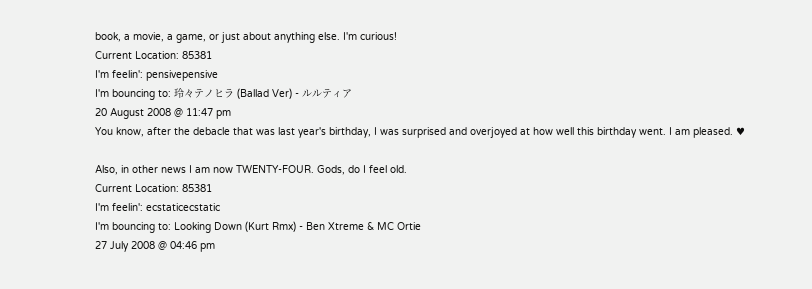book, a movie, a game, or just about anything else. I'm curious!
Current Location: 85381
I'm feelin': pensivepensive
I'm bouncing to: 玲々テノヒラ (Ballad Ver) - ルルティア
20 August 2008 @ 11:47 pm
You know, after the debacle that was last year's birthday, I was surprised and overjoyed at how well this birthday went. I am pleased. ♥

Also, in other news I am now TWENTY-FOUR. Gods, do I feel old.
Current Location: 85381
I'm feelin': ecstaticecstatic
I'm bouncing to: Looking Down (Kurt Rmx) - Ben Xtreme & MC Ortie
27 July 2008 @ 04:46 pm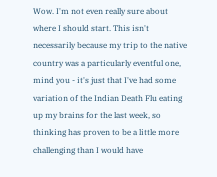Wow. I'm not even really sure about where I should start. This isn't necessarily because my trip to the native country was a particularly eventful one, mind you - it's just that I've had some variation of the Indian Death Flu eating up my brains for the last week, so thinking has proven to be a little more challenging than I would have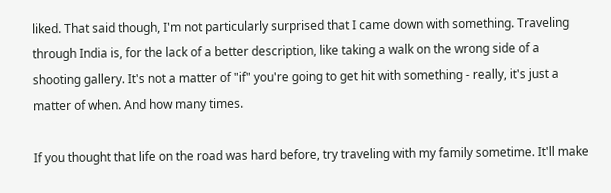liked. That said though, I'm not particularly surprised that I came down with something. Traveling through India is, for the lack of a better description, like taking a walk on the wrong side of a shooting gallery. It's not a matter of "if" you're going to get hit with something - really, it's just a matter of when. And how many times.

If you thought that life on the road was hard before, try traveling with my family sometime. It'll make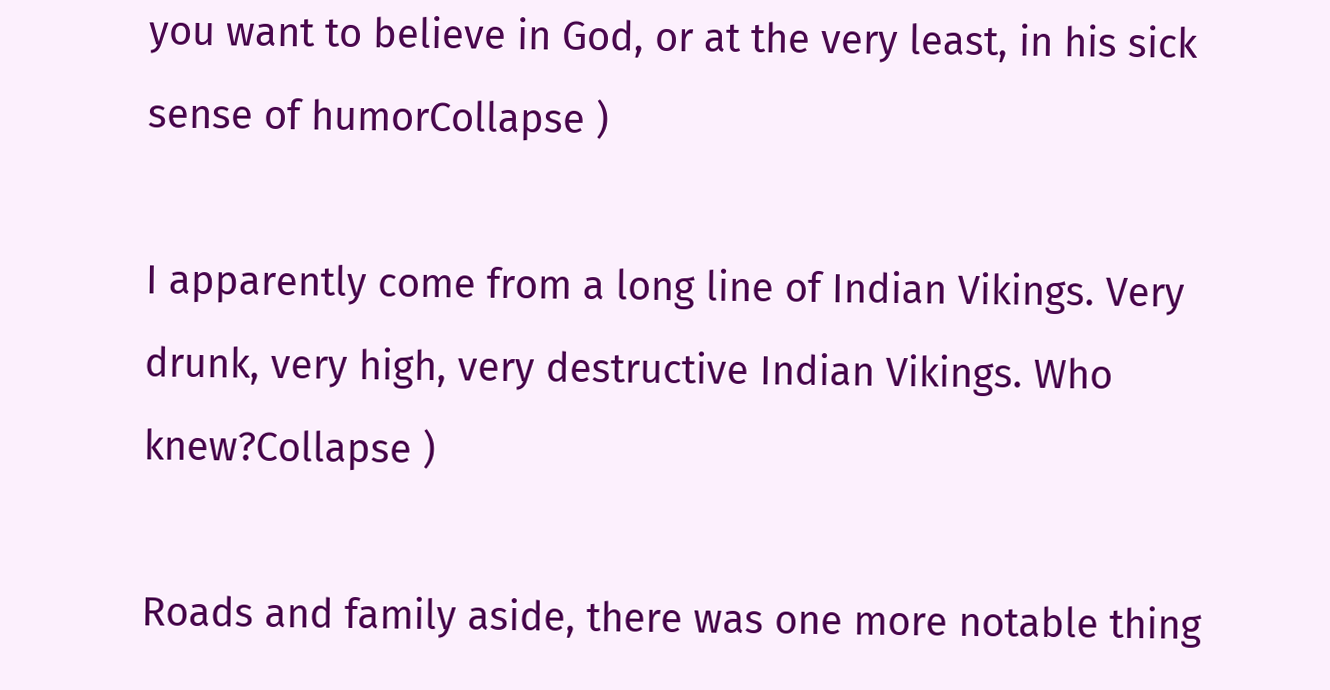you want to believe in God, or at the very least, in his sick sense of humorCollapse )

I apparently come from a long line of Indian Vikings. Very drunk, very high, very destructive Indian Vikings. Who knew?Collapse )

Roads and family aside, there was one more notable thing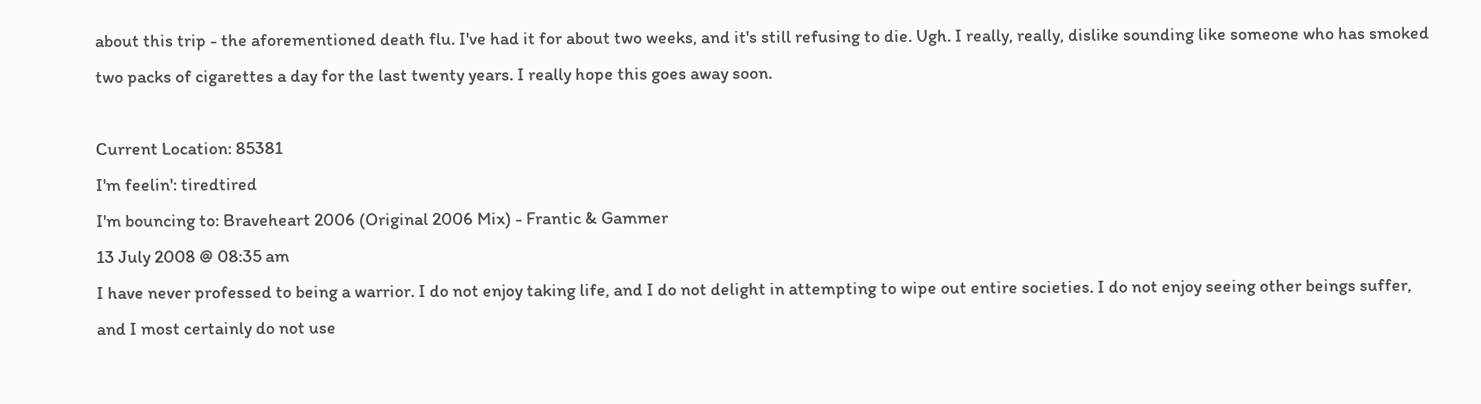about this trip - the aforementioned death flu. I've had it for about two weeks, and it's still refusing to die. Ugh. I really, really, dislike sounding like someone who has smoked two packs of cigarettes a day for the last twenty years. I really hope this goes away soon.

Current Location: 85381
I'm feelin': tiredtired
I'm bouncing to: Braveheart 2006 (Original 2006 Mix) - Frantic & Gammer
13 July 2008 @ 08:35 am
I have never professed to being a warrior. I do not enjoy taking life, and I do not delight in attempting to wipe out entire societies. I do not enjoy seeing other beings suffer, and I most certainly do not use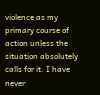violence as my primary course of action unless the situation absolutely calls for it. I have never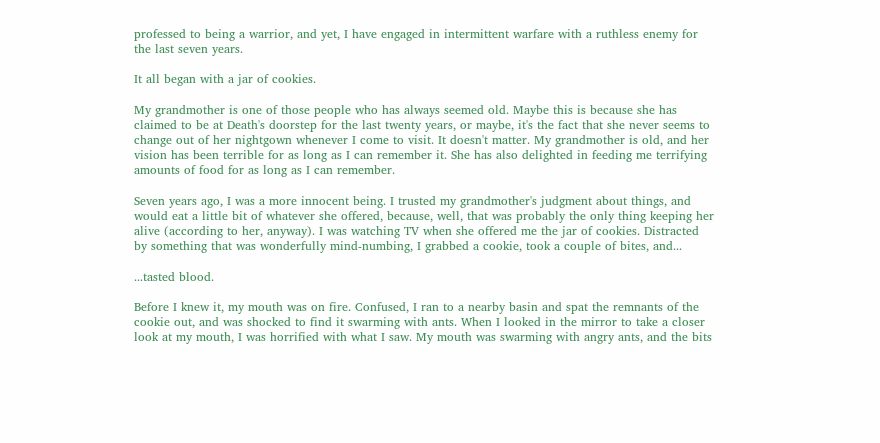professed to being a warrior, and yet, I have engaged in intermittent warfare with a ruthless enemy for the last seven years.

It all began with a jar of cookies.

My grandmother is one of those people who has always seemed old. Maybe this is because she has claimed to be at Death's doorstep for the last twenty years, or maybe, it's the fact that she never seems to change out of her nightgown whenever I come to visit. It doesn't matter. My grandmother is old, and her vision has been terrible for as long as I can remember it. She has also delighted in feeding me terrifying amounts of food for as long as I can remember.

Seven years ago, I was a more innocent being. I trusted my grandmother's judgment about things, and would eat a little bit of whatever she offered, because, well, that was probably the only thing keeping her alive (according to her, anyway). I was watching TV when she offered me the jar of cookies. Distracted by something that was wonderfully mind-numbing, I grabbed a cookie, took a couple of bites, and...

...tasted blood.

Before I knew it, my mouth was on fire. Confused, I ran to a nearby basin and spat the remnants of the cookie out, and was shocked to find it swarming with ants. When I looked in the mirror to take a closer look at my mouth, I was horrified with what I saw. My mouth was swarming with angry ants, and the bits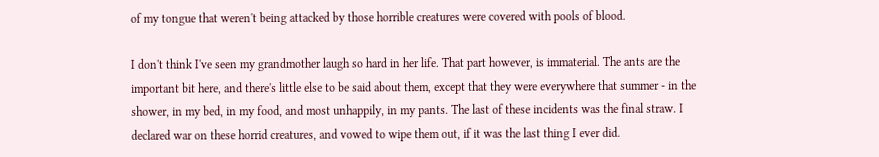of my tongue that weren't being attacked by those horrible creatures were covered with pools of blood.

I don't think I've seen my grandmother laugh so hard in her life. That part however, is immaterial. The ants are the important bit here, and there's little else to be said about them, except that they were everywhere that summer - in the shower, in my bed, in my food, and most unhappily, in my pants. The last of these incidents was the final straw. I declared war on these horrid creatures, and vowed to wipe them out, if it was the last thing I ever did.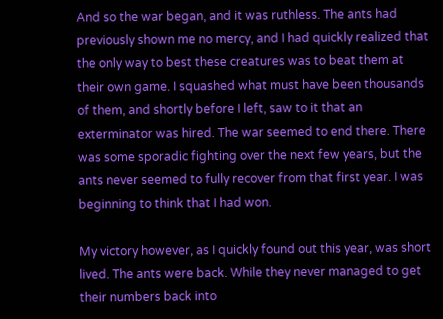And so the war began, and it was ruthless. The ants had previously shown me no mercy, and I had quickly realized that the only way to best these creatures was to beat them at their own game. I squashed what must have been thousands of them, and shortly before I left, saw to it that an exterminator was hired. The war seemed to end there. There was some sporadic fighting over the next few years, but the ants never seemed to fully recover from that first year. I was beginning to think that I had won.

My victory however, as I quickly found out this year, was short lived. The ants were back. While they never managed to get their numbers back into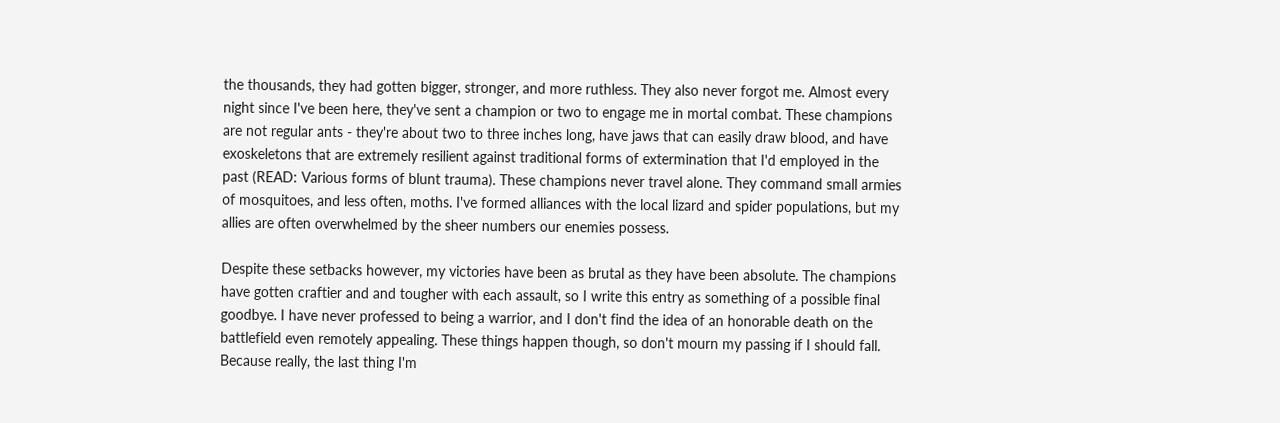the thousands, they had gotten bigger, stronger, and more ruthless. They also never forgot me. Almost every night since I've been here, they've sent a champion or two to engage me in mortal combat. These champions are not regular ants - they're about two to three inches long, have jaws that can easily draw blood, and have exoskeletons that are extremely resilient against traditional forms of extermination that I'd employed in the past (READ: Various forms of blunt trauma). These champions never travel alone. They command small armies of mosquitoes, and less often, moths. I've formed alliances with the local lizard and spider populations, but my allies are often overwhelmed by the sheer numbers our enemies possess.

Despite these setbacks however, my victories have been as brutal as they have been absolute. The champions have gotten craftier and and tougher with each assault, so I write this entry as something of a possible final goodbye. I have never professed to being a warrior, and I don't find the idea of an honorable death on the battlefield even remotely appealing. These things happen though, so don't mourn my passing if I should fall. Because really, the last thing I'm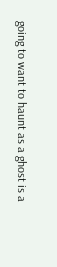going to want to haunt as a ghost is a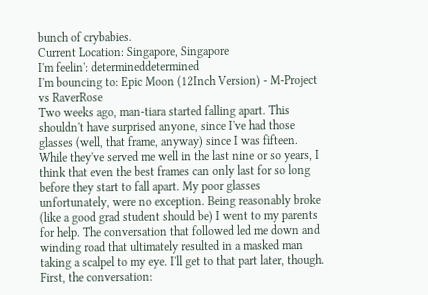bunch of crybabies.
Current Location: Singapore, Singapore
I'm feelin': determineddetermined
I'm bouncing to: Epic Moon (12Inch Version) - M-Project vs RaverRose
Two weeks ago, man-tiara started falling apart. This shouldn't have surprised anyone, since I've had those glasses (well, that frame, anyway) since I was fifteen. While they've served me well in the last nine or so years, I think that even the best frames can only last for so long before they start to fall apart. My poor glasses unfortunately, were no exception. Being reasonably broke (like a good grad student should be) I went to my parents for help. The conversation that followed led me down and winding road that ultimately resulted in a masked man taking a scalpel to my eye. I'll get to that part later, though. First, the conversation: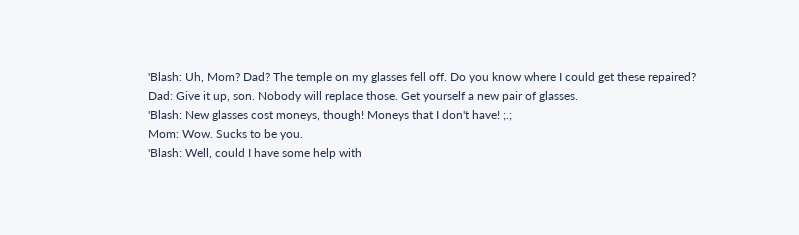'Blash: Uh, Mom? Dad? The temple on my glasses fell off. Do you know where I could get these repaired?
Dad: Give it up, son. Nobody will replace those. Get yourself a new pair of glasses.
'Blash: New glasses cost moneys, though! Moneys that I don't have! ;.;
Mom: Wow. Sucks to be you.
'Blash: Well, could I have some help with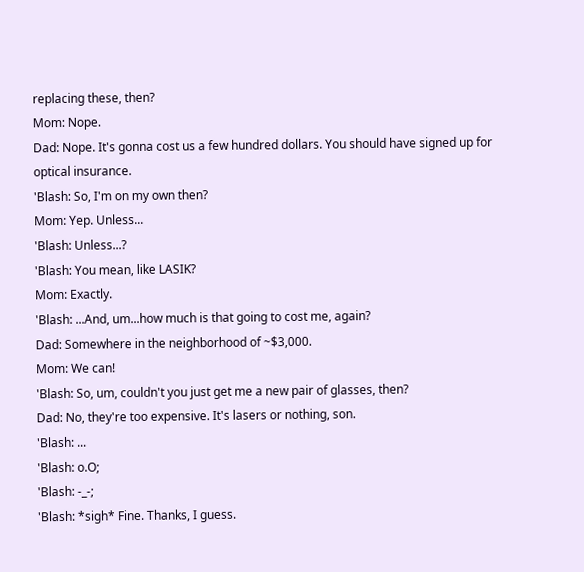replacing these, then?
Mom: Nope.
Dad: Nope. It's gonna cost us a few hundred dollars. You should have signed up for optical insurance.
'Blash: So, I'm on my own then?
Mom: Yep. Unless...
'Blash: Unless...?
'Blash: You mean, like LASIK?
Mom: Exactly.
'Blash: ...And, um...how much is that going to cost me, again?
Dad: Somewhere in the neighborhood of ~$3,000.
Mom: We can!
'Blash: So, um, couldn't you just get me a new pair of glasses, then?
Dad: No, they're too expensive. It's lasers or nothing, son.
'Blash: ...
'Blash: o.O;
'Blash: -_-;
'Blash: *sigh* Fine. Thanks, I guess.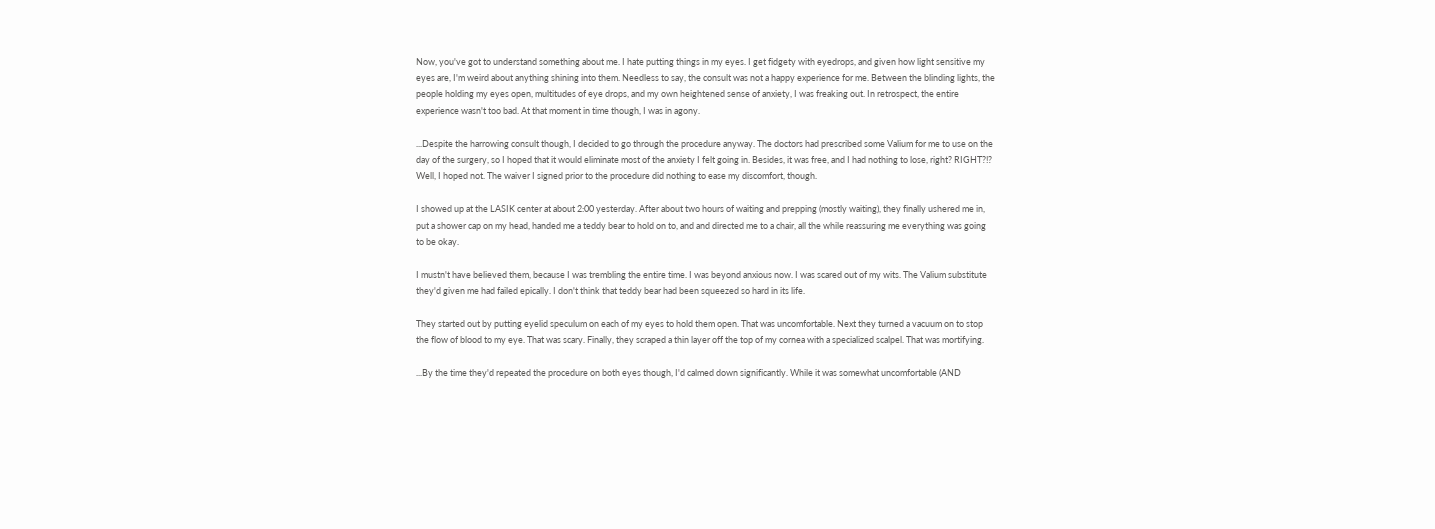Now, you've got to understand something about me. I hate putting things in my eyes. I get fidgety with eyedrops, and given how light sensitive my eyes are, I'm weird about anything shining into them. Needless to say, the consult was not a happy experience for me. Between the blinding lights, the people holding my eyes open, multitudes of eye drops, and my own heightened sense of anxiety, I was freaking out. In retrospect, the entire experience wasn't too bad. At that moment in time though, I was in agony.

...Despite the harrowing consult though, I decided to go through the procedure anyway. The doctors had prescribed some Valium for me to use on the day of the surgery, so I hoped that it would eliminate most of the anxiety I felt going in. Besides, it was free, and I had nothing to lose, right? RIGHT?!? Well, I hoped not. The waiver I signed prior to the procedure did nothing to ease my discomfort, though.

I showed up at the LASIK center at about 2:00 yesterday. After about two hours of waiting and prepping (mostly waiting), they finally ushered me in, put a shower cap on my head, handed me a teddy bear to hold on to, and and directed me to a chair, all the while reassuring me everything was going to be okay.

I mustn't have believed them, because I was trembling the entire time. I was beyond anxious now. I was scared out of my wits. The Valium substitute they'd given me had failed epically. I don't think that teddy bear had been squeezed so hard in its life.

They started out by putting eyelid speculum on each of my eyes to hold them open. That was uncomfortable. Next they turned a vacuum on to stop the flow of blood to my eye. That was scary. Finally, they scraped a thin layer off the top of my cornea with a specialized scalpel. That was mortifying.

...By the time they'd repeated the procedure on both eyes though, I'd calmed down significantly. While it was somewhat uncomfortable (AND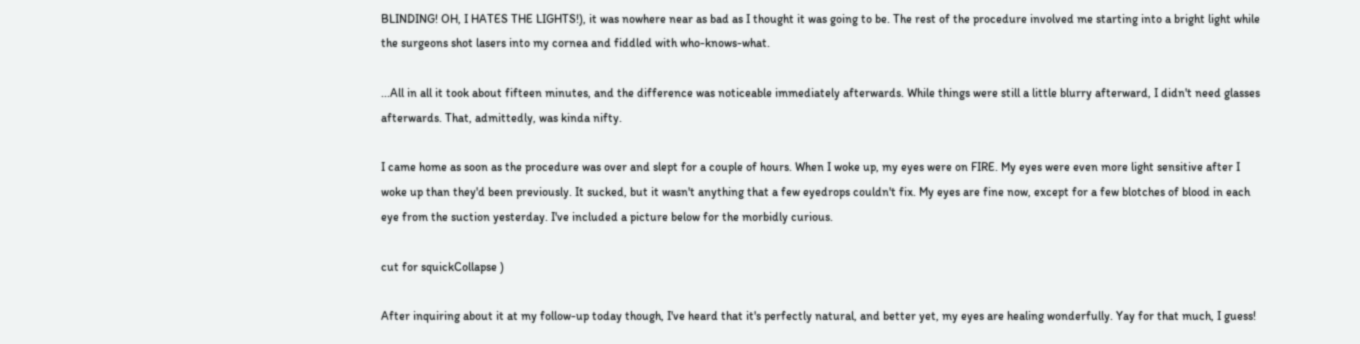BLINDING! OH, I HATES THE LIGHTS!), it was nowhere near as bad as I thought it was going to be. The rest of the procedure involved me starting into a bright light while the surgeons shot lasers into my cornea and fiddled with who-knows-what.

...All in all it took about fifteen minutes, and the difference was noticeable immediately afterwards. While things were still a little blurry afterward, I didn't need glasses afterwards. That, admittedly, was kinda nifty.

I came home as soon as the procedure was over and slept for a couple of hours. When I woke up, my eyes were on FIRE. My eyes were even more light sensitive after I woke up than they'd been previously. It sucked, but it wasn't anything that a few eyedrops couldn't fix. My eyes are fine now, except for a few blotches of blood in each eye from the suction yesterday. I've included a picture below for the morbidly curious.

cut for squickCollapse )

After inquiring about it at my follow-up today though, I've heard that it's perfectly natural, and better yet, my eyes are healing wonderfully. Yay for that much, I guess!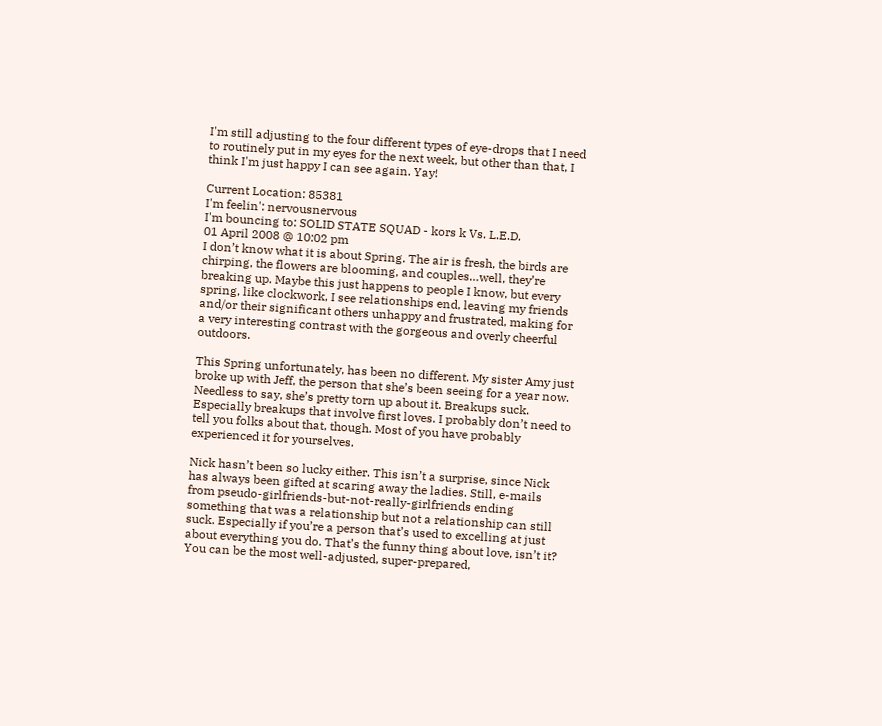I'm still adjusting to the four different types of eye-drops that I need to routinely put in my eyes for the next week, but other than that, I think I'm just happy I can see again. Yay!

Current Location: 85381
I'm feelin': nervousnervous
I'm bouncing to: SOLID STATE SQUAD - kors k Vs. L.E.D.
01 April 2008 @ 10:02 pm
I don’t know what it is about Spring. The air is fresh, the birds are chirping, the flowers are blooming, and couples…well, they’re breaking up. Maybe this just happens to people I know, but every spring, like clockwork, I see relationships end, leaving my friends and/or their significant others unhappy and frustrated, making for a very interesting contrast with the gorgeous and overly cheerful outdoors.

This Spring unfortunately, has been no different. My sister Amy just broke up with Jeff, the person that she’s been seeing for a year now. Needless to say, she’s pretty torn up about it. Breakups suck. Especially breakups that involve first loves. I probably don’t need to tell you folks about that, though. Most of you have probably experienced it for yourselves.

Nick hasn’t been so lucky either. This isn’t a surprise, since Nick has always been gifted at scaring away the ladies. Still, e-mails from pseudo-girlfriends-but-not-really-girlfriends ending something that was a relationship but not a relationship can still suck. Especially if you’re a person that’s used to excelling at just about everything you do. That’s the funny thing about love, isn’t it? You can be the most well-adjusted, super-prepared,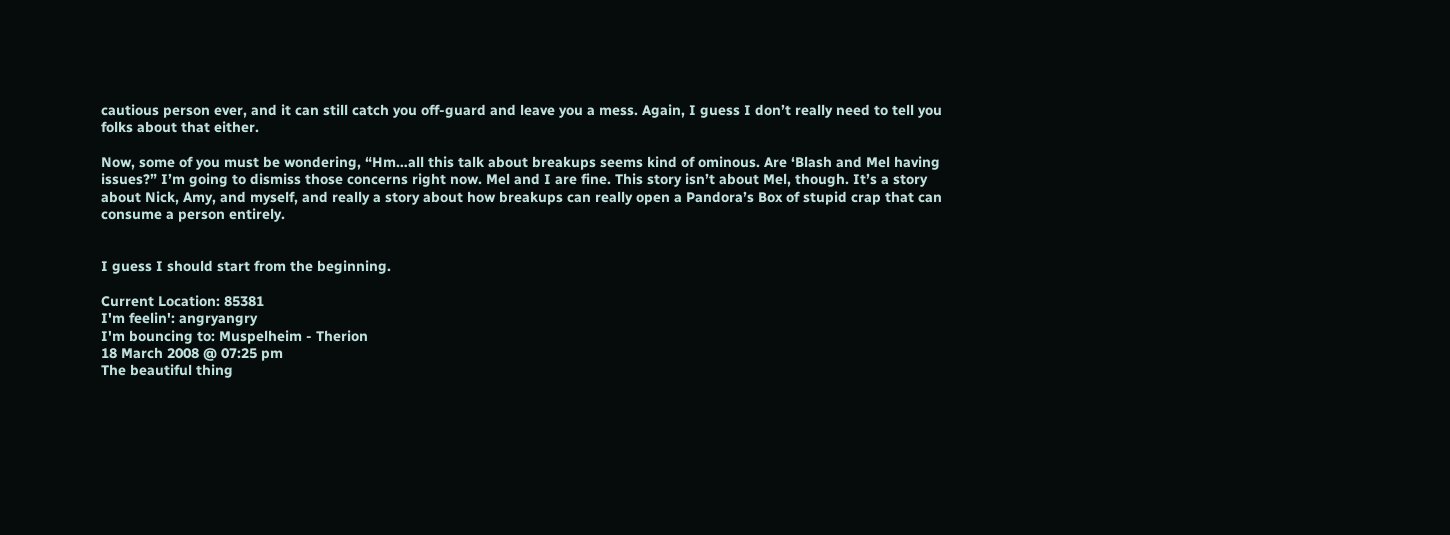cautious person ever, and it can still catch you off-guard and leave you a mess. Again, I guess I don’t really need to tell you folks about that either.

Now, some of you must be wondering, “Hm…all this talk about breakups seems kind of ominous. Are ‘Blash and Mel having issues?” I’m going to dismiss those concerns right now. Mel and I are fine. This story isn’t about Mel, though. It’s a story about Nick, Amy, and myself, and really a story about how breakups can really open a Pandora’s Box of stupid crap that can consume a person entirely.


I guess I should start from the beginning.

Current Location: 85381
I'm feelin': angryangry
I'm bouncing to: Muspelheim - Therion
18 March 2008 @ 07:25 pm
The beautiful thing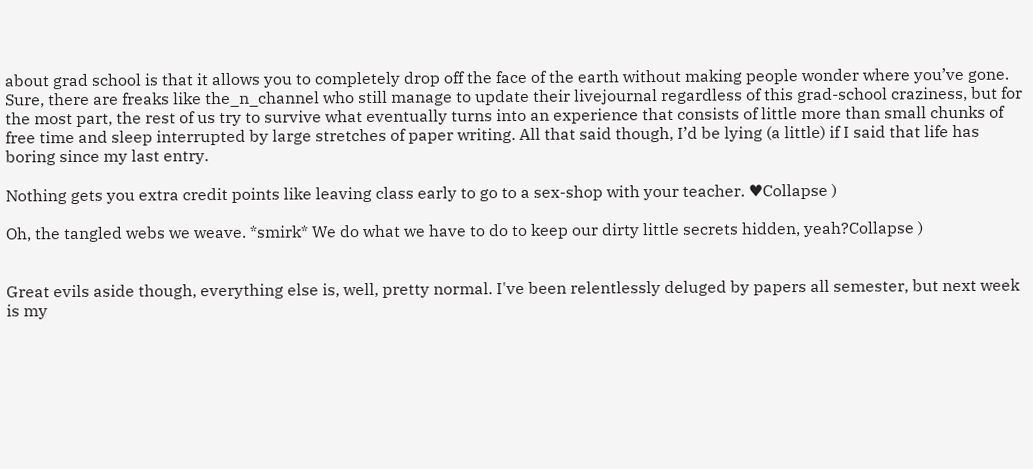about grad school is that it allows you to completely drop off the face of the earth without making people wonder where you’ve gone. Sure, there are freaks like the_n_channel who still manage to update their livejournal regardless of this grad-school craziness, but for the most part, the rest of us try to survive what eventually turns into an experience that consists of little more than small chunks of free time and sleep interrupted by large stretches of paper writing. All that said though, I’d be lying (a little) if I said that life has boring since my last entry.

Nothing gets you extra credit points like leaving class early to go to a sex-shop with your teacher. ♥Collapse )

Oh, the tangled webs we weave. *smirk* We do what we have to do to keep our dirty little secrets hidden, yeah?Collapse )


Great evils aside though, everything else is, well, pretty normal. I've been relentlessly deluged by papers all semester, but next week is my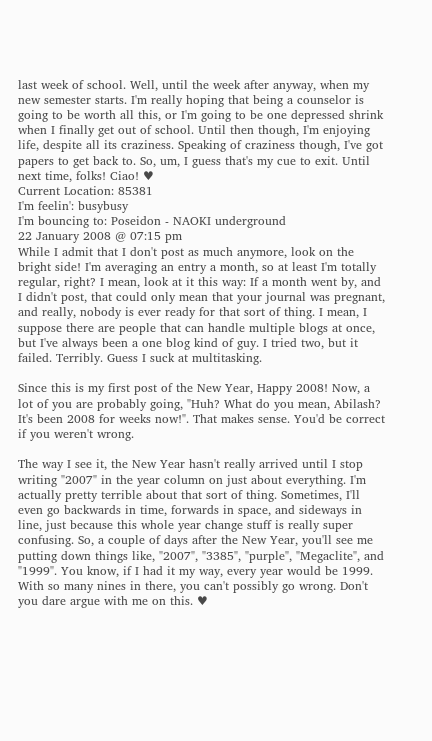last week of school. Well, until the week after anyway, when my new semester starts. I'm really hoping that being a counselor is going to be worth all this, or I'm going to be one depressed shrink when I finally get out of school. Until then though, I'm enjoying life, despite all its craziness. Speaking of craziness though, I've got papers to get back to. So, um, I guess that's my cue to exit. Until next time, folks! Ciao! ♥
Current Location: 85381
I'm feelin': busybusy
I'm bouncing to: Poseidon - NAOKI underground
22 January 2008 @ 07:15 pm
While I admit that I don't post as much anymore, look on the bright side! I'm averaging an entry a month, so at least I'm totally regular, right? I mean, look at it this way: If a month went by, and I didn't post, that could only mean that your journal was pregnant, and really, nobody is ever ready for that sort of thing. I mean, I suppose there are people that can handle multiple blogs at once, but I've always been a one blog kind of guy. I tried two, but it failed. Terribly. Guess I suck at multitasking.

Since this is my first post of the New Year, Happy 2008! Now, a lot of you are probably going, "Huh? What do you mean, Abilash? It's been 2008 for weeks now!". That makes sense. You'd be correct if you weren't wrong.

The way I see it, the New Year hasn't really arrived until I stop writing "2007" in the year column on just about everything. I'm actually pretty terrible about that sort of thing. Sometimes, I'll even go backwards in time, forwards in space, and sideways in line, just because this whole year change stuff is really super confusing. So, a couple of days after the New Year, you'll see me putting down things like, "2007", "3385", "purple", "Megaclite", and "1999". You know, if I had it my way, every year would be 1999. With so many nines in there, you can't possibly go wrong. Don't you dare argue with me on this. ♥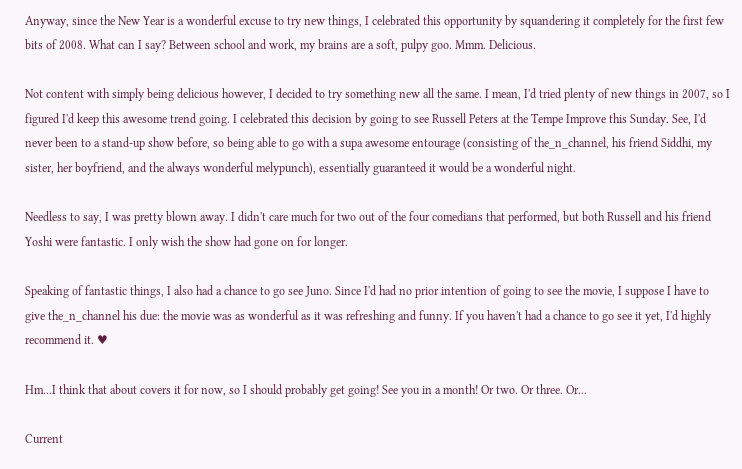Anyway, since the New Year is a wonderful excuse to try new things, I celebrated this opportunity by squandering it completely for the first few bits of 2008. What can I say? Between school and work, my brains are a soft, pulpy goo. Mmm. Delicious.

Not content with simply being delicious however, I decided to try something new all the same. I mean, I'd tried plenty of new things in 2007, so I figured I'd keep this awesome trend going. I celebrated this decision by going to see Russell Peters at the Tempe Improve this Sunday. See, I'd never been to a stand-up show before, so being able to go with a supa awesome entourage (consisting of the_n_channel, his friend Siddhi, my sister, her boyfriend, and the always wonderful melypunch), essentially guaranteed it would be a wonderful night.

Needless to say, I was pretty blown away. I didn't care much for two out of the four comedians that performed, but both Russell and his friend Yoshi were fantastic. I only wish the show had gone on for longer.

Speaking of fantastic things, I also had a chance to go see Juno. Since I'd had no prior intention of going to see the movie, I suppose I have to give the_n_channel his due: the movie was as wonderful as it was refreshing and funny. If you haven't had a chance to go see it yet, I'd highly recommend it. ♥

Hm...I think that about covers it for now, so I should probably get going! See you in a month! Or two. Or three. Or...

Current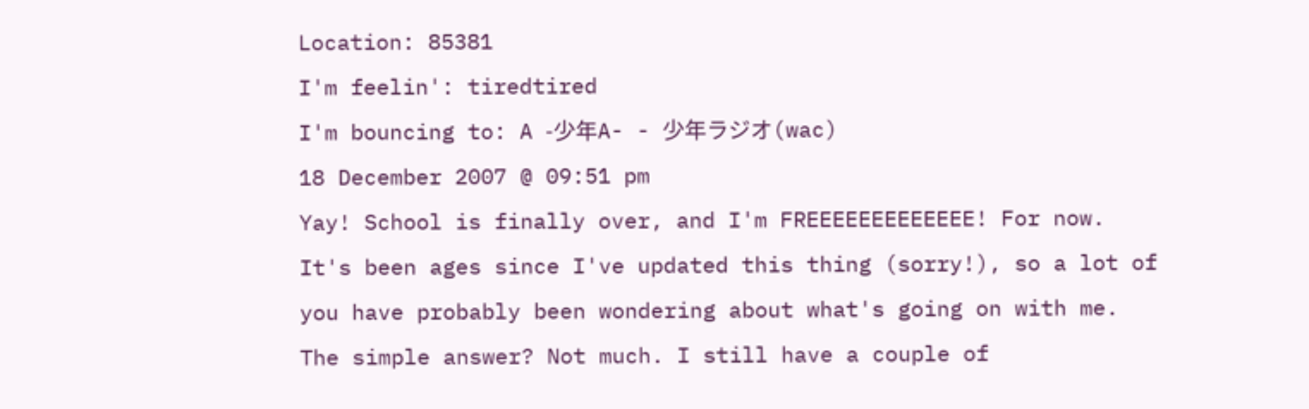Location: 85381
I'm feelin': tiredtired
I'm bouncing to: A -少年A- - 少年ラジオ(wac)
18 December 2007 @ 09:51 pm
Yay! School is finally over, and I'm FREEEEEEEEEEEEE! For now. It's been ages since I've updated this thing (sorry!), so a lot of you have probably been wondering about what's going on with me. The simple answer? Not much. I still have a couple of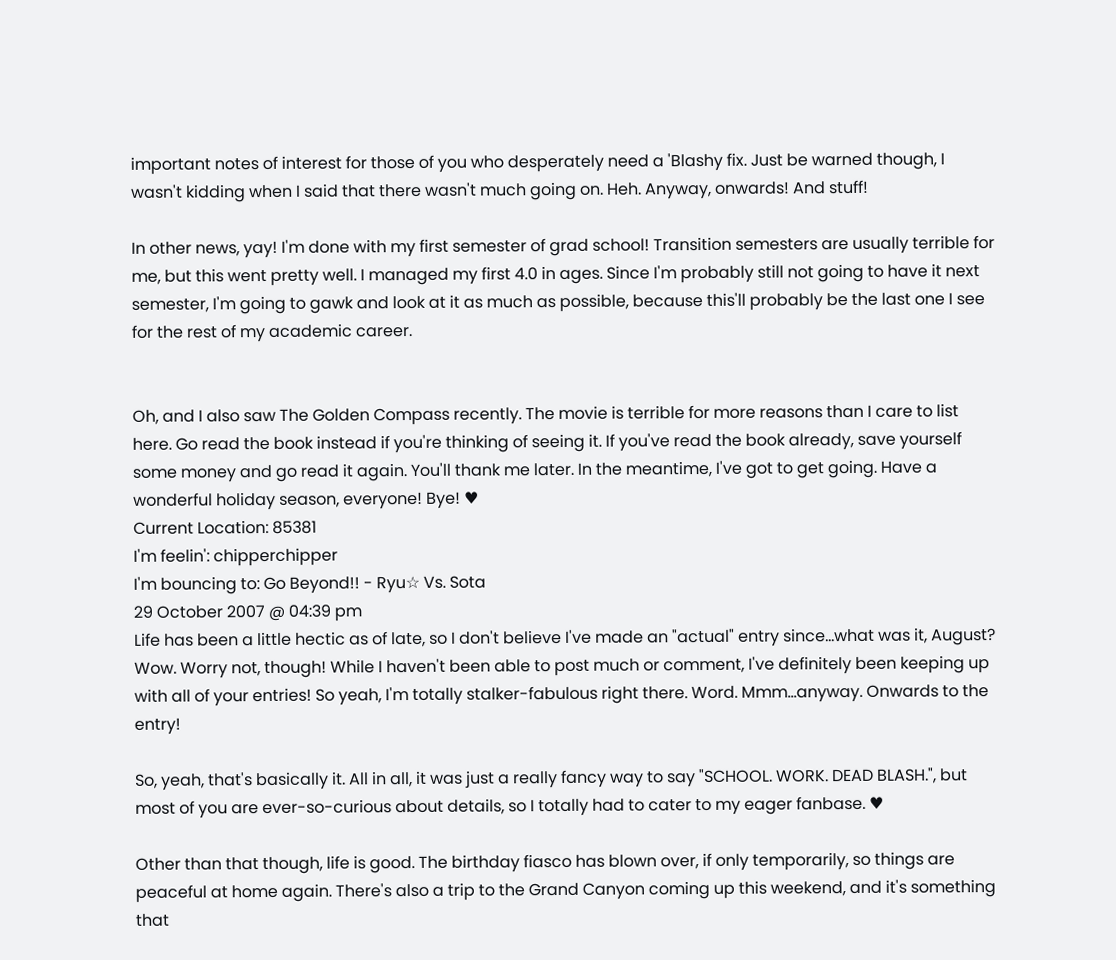important notes of interest for those of you who desperately need a 'Blashy fix. Just be warned though, I wasn't kidding when I said that there wasn't much going on. Heh. Anyway, onwards! And stuff!

In other news, yay! I'm done with my first semester of grad school! Transition semesters are usually terrible for me, but this went pretty well. I managed my first 4.0 in ages. Since I'm probably still not going to have it next semester, I'm going to gawk and look at it as much as possible, because this'll probably be the last one I see for the rest of my academic career.


Oh, and I also saw The Golden Compass recently. The movie is terrible for more reasons than I care to list here. Go read the book instead if you're thinking of seeing it. If you've read the book already, save yourself some money and go read it again. You'll thank me later. In the meantime, I've got to get going. Have a wonderful holiday season, everyone! Bye! ♥
Current Location: 85381
I'm feelin': chipperchipper
I'm bouncing to: Go Beyond!! - Ryu☆ Vs. Sota
29 October 2007 @ 04:39 pm
Life has been a little hectic as of late, so I don't believe I've made an "actual" entry since...what was it, August? Wow. Worry not, though! While I haven't been able to post much or comment, I've definitely been keeping up with all of your entries! So yeah, I'm totally stalker-fabulous right there. Word. Mmm...anyway. Onwards to the entry!

So, yeah, that's basically it. All in all, it was just a really fancy way to say "SCHOOL. WORK. DEAD BLASH.", but most of you are ever-so-curious about details, so I totally had to cater to my eager fanbase. ♥

Other than that though, life is good. The birthday fiasco has blown over, if only temporarily, so things are peaceful at home again. There's also a trip to the Grand Canyon coming up this weekend, and it's something that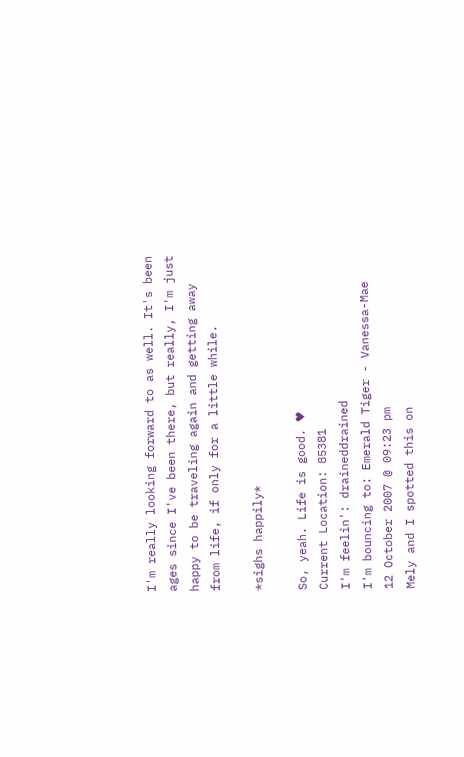I'm really looking forward to as well. It's been ages since I've been there, but really, I'm just happy to be traveling again and getting away from life, if only for a little while.

*sighs happily*

So, yeah. Life is good. ♥
Current Location: 85381
I'm feelin': draineddrained
I'm bouncing to: Emerald Tiger - Vanessa-Mae
12 October 2007 @ 09:23 pm
Mely and I spotted this on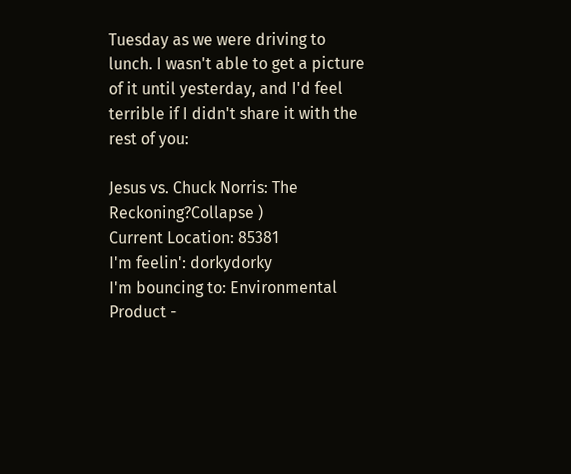Tuesday as we were driving to lunch. I wasn't able to get a picture of it until yesterday, and I'd feel terrible if I didn't share it with the rest of you:

Jesus vs. Chuck Norris: The Reckoning?Collapse )
Current Location: 85381
I'm feelin': dorkydorky
I'm bouncing to: Environmental Product -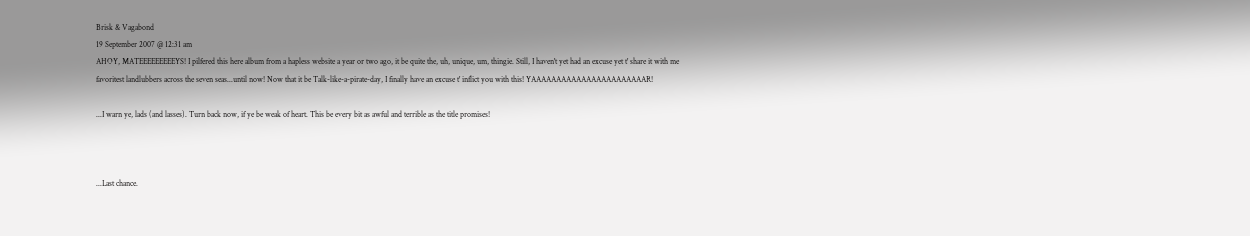Brisk & Vagabond
19 September 2007 @ 12:31 am
AHOY, MATEEEEEEEEEYS! I pilfered this here album from a hapless website a year or two ago, it be quite the, uh, unique, um, thingie. Still, I haven't yet had an excuse yet t' share it with me favoritest landlubbers across the seven seas...until now! Now that it be Talk-like-a-pirate-day, I finally have an excuse t' inflict you with this! YAAAAAAAAAAAAAAAAAAAAAAAR!

...I warn ye, lads (and lasses). Turn back now, if ye be weak of heart. This be every bit as awful and terrible as the title promises!



...Last chance.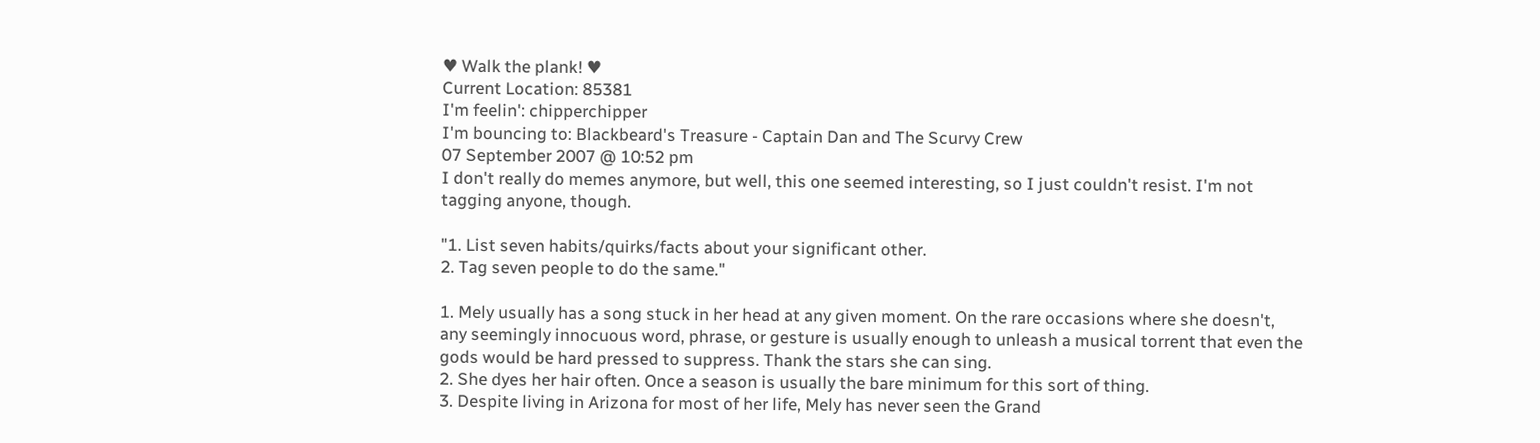♥ Walk the plank! ♥
Current Location: 85381
I'm feelin': chipperchipper
I'm bouncing to: Blackbeard's Treasure - Captain Dan and The Scurvy Crew
07 September 2007 @ 10:52 pm
I don't really do memes anymore, but well, this one seemed interesting, so I just couldn't resist. I'm not tagging anyone, though.

"1. List seven habits/quirks/facts about your significant other.
2. Tag seven people to do the same."

1. Mely usually has a song stuck in her head at any given moment. On the rare occasions where she doesn't, any seemingly innocuous word, phrase, or gesture is usually enough to unleash a musical torrent that even the gods would be hard pressed to suppress. Thank the stars she can sing.
2. She dyes her hair often. Once a season is usually the bare minimum for this sort of thing.
3. Despite living in Arizona for most of her life, Mely has never seen the Grand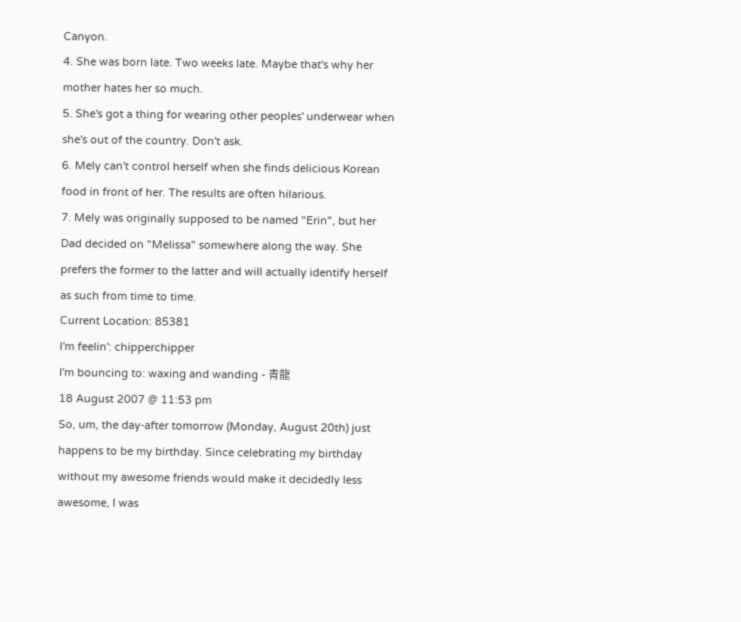Canyon.
4. She was born late. Two weeks late. Maybe that's why her mother hates her so much.
5. She's got a thing for wearing other peoples' underwear when she's out of the country. Don't ask.
6. Mely can't control herself when she finds delicious Korean food in front of her. The results are often hilarious.
7. Mely was originally supposed to be named "Erin", but her Dad decided on "Melissa" somewhere along the way. She prefers the former to the latter and will actually identify herself as such from time to time.
Current Location: 85381
I'm feelin': chipperchipper
I'm bouncing to: waxing and wanding - 青龍
18 August 2007 @ 11:53 pm
So, um, the day-after tomorrow (Monday, August 20th) just happens to be my birthday. Since celebrating my birthday without my awesome friends would make it decidedly less awesome, I was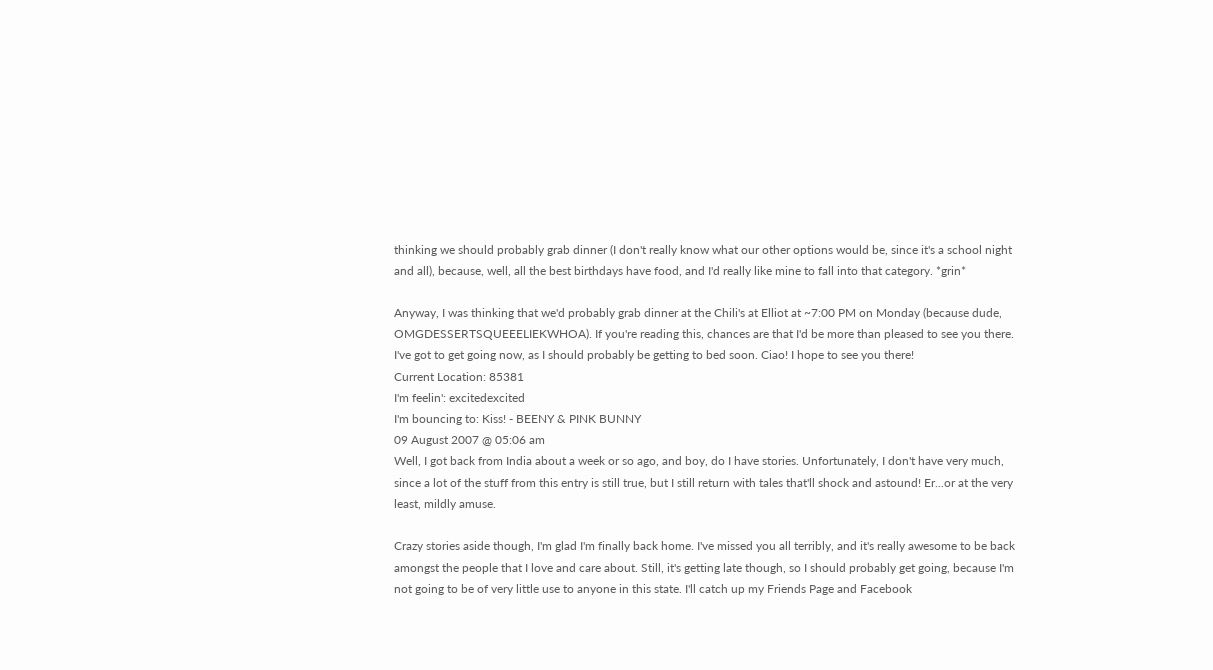thinking we should probably grab dinner (I don't really know what our other options would be, since it's a school night and all), because, well, all the best birthdays have food, and I'd really like mine to fall into that category. *grin*

Anyway, I was thinking that we'd probably grab dinner at the Chili's at Elliot at ~7:00 PM on Monday (because dude, OMGDESSERTSQUEEELIEKWHOA). If you're reading this, chances are that I'd be more than pleased to see you there. I've got to get going now, as I should probably be getting to bed soon. Ciao! I hope to see you there!
Current Location: 85381
I'm feelin': excitedexcited
I'm bouncing to: Kiss! - BEENY & PINK BUNNY
09 August 2007 @ 05:06 am
Well, I got back from India about a week or so ago, and boy, do I have stories. Unfortunately, I don't have very much, since a lot of the stuff from this entry is still true, but I still return with tales that'll shock and astound! Er...or at the very least, mildly amuse.

Crazy stories aside though, I'm glad I'm finally back home. I've missed you all terribly, and it's really awesome to be back amongst the people that I love and care about. Still, it's getting late though, so I should probably get going, because I'm not going to be of very little use to anyone in this state. I'll catch up my Friends Page and Facebook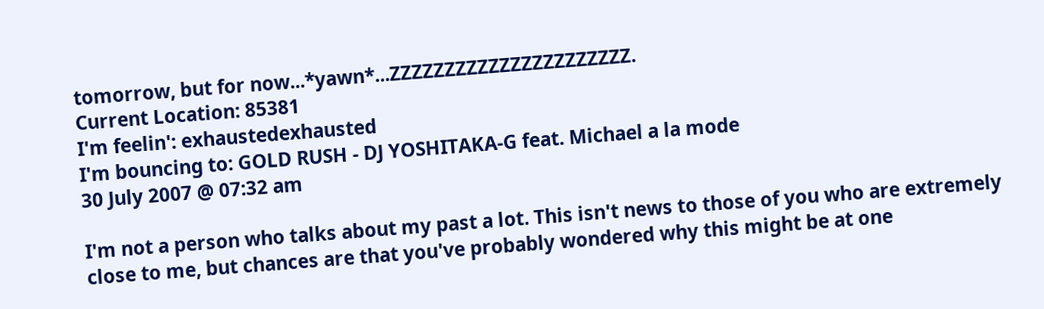tomorrow, but for now...*yawn*...ZZZZZZZZZZZZZZZZZZZZZZ.
Current Location: 85381
I'm feelin': exhaustedexhausted
I'm bouncing to: GOLD RUSH - DJ YOSHITAKA-G feat. Michael a la mode
30 July 2007 @ 07:32 am

I'm not a person who talks about my past a lot. This isn't news to those of you who are extremely close to me, but chances are that you've probably wondered why this might be at one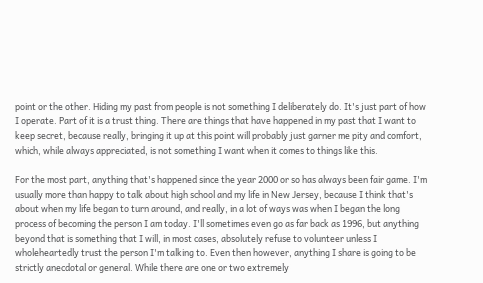point or the other. Hiding my past from people is not something I deliberately do. It's just part of how I operate. Part of it is a trust thing. There are things that have happened in my past that I want to keep secret, because really, bringing it up at this point will probably just garner me pity and comfort, which, while always appreciated, is not something I want when it comes to things like this.

For the most part, anything that's happened since the year 2000 or so has always been fair game. I'm usually more than happy to talk about high school and my life in New Jersey, because I think that's about when my life began to turn around, and really, in a lot of ways was when I began the long process of becoming the person I am today. I'll sometimes even go as far back as 1996, but anything beyond that is something that I will, in most cases, absolutely refuse to volunteer unless I wholeheartedly trust the person I'm talking to. Even then however, anything I share is going to be strictly anecdotal or general. While there are one or two extremely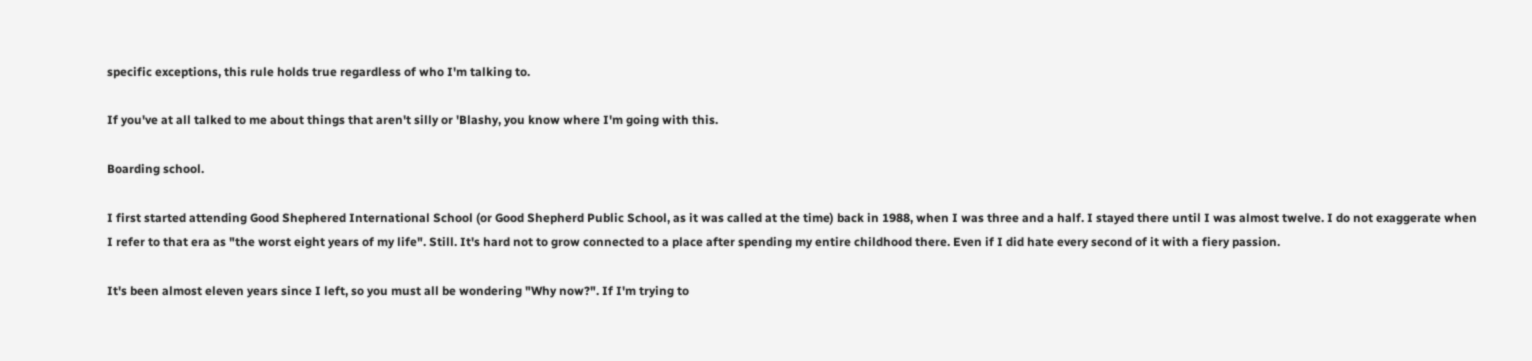specific exceptions, this rule holds true regardless of who I'm talking to.

If you've at all talked to me about things that aren't silly or 'Blashy, you know where I'm going with this.

Boarding school.

I first started attending Good Shephered International School (or Good Shepherd Public School, as it was called at the time) back in 1988, when I was three and a half. I stayed there until I was almost twelve. I do not exaggerate when I refer to that era as "the worst eight years of my life". Still. It's hard not to grow connected to a place after spending my entire childhood there. Even if I did hate every second of it with a fiery passion.

It's been almost eleven years since I left, so you must all be wondering "Why now?". If I'm trying to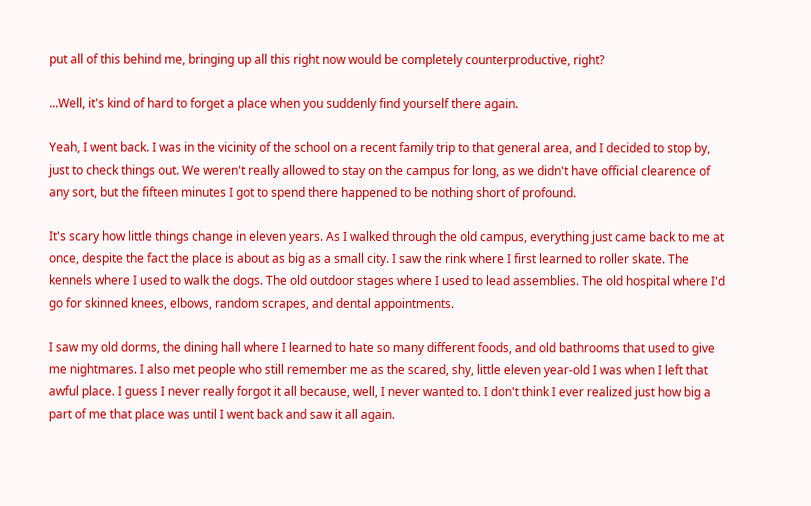put all of this behind me, bringing up all this right now would be completely counterproductive, right?

...Well, it's kind of hard to forget a place when you suddenly find yourself there again.

Yeah, I went back. I was in the vicinity of the school on a recent family trip to that general area, and I decided to stop by, just to check things out. We weren't really allowed to stay on the campus for long, as we didn't have official clearence of any sort, but the fifteen minutes I got to spend there happened to be nothing short of profound.

It's scary how little things change in eleven years. As I walked through the old campus, everything just came back to me at once, despite the fact the place is about as big as a small city. I saw the rink where I first learned to roller skate. The kennels where I used to walk the dogs. The old outdoor stages where I used to lead assemblies. The old hospital where I'd go for skinned knees, elbows, random scrapes, and dental appointments.

I saw my old dorms, the dining hall where I learned to hate so many different foods, and old bathrooms that used to give me nightmares. I also met people who still remember me as the scared, shy, little eleven year-old I was when I left that awful place. I guess I never really forgot it all because, well, I never wanted to. I don't think I ever realized just how big a part of me that place was until I went back and saw it all again.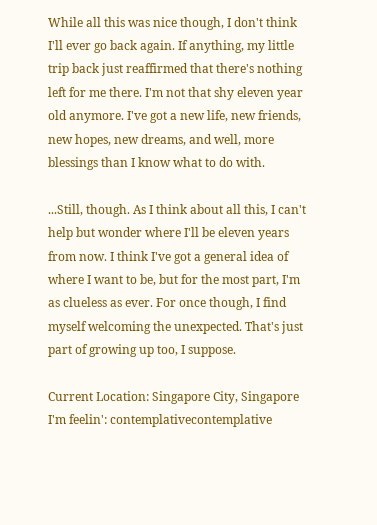While all this was nice though, I don't think I'll ever go back again. If anything, my little trip back just reaffirmed that there's nothing left for me there. I'm not that shy eleven year old anymore. I've got a new life, new friends, new hopes, new dreams, and well, more blessings than I know what to do with.

...Still, though. As I think about all this, I can't help but wonder where I'll be eleven years from now. I think I've got a general idea of where I want to be, but for the most part, I'm as clueless as ever. For once though, I find myself welcoming the unexpected. That's just part of growing up too, I suppose.

Current Location: Singapore City, Singapore
I'm feelin': contemplativecontemplative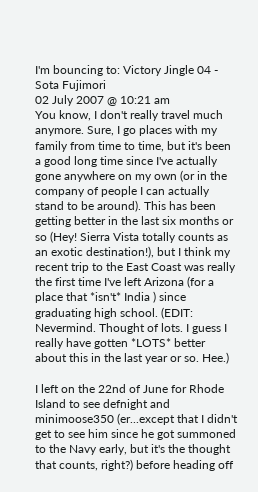I'm bouncing to: Victory Jingle 04 - Sota Fujimori
02 July 2007 @ 10:21 am
You know, I don't really travel much anymore. Sure, I go places with my family from time to time, but it's been a good long time since I've actually gone anywhere on my own (or in the company of people I can actually stand to be around). This has been getting better in the last six months or so (Hey! Sierra Vista totally counts as an exotic destination!), but I think my recent trip to the East Coast was really the first time I've left Arizona (for a place that *isn't* India ) since graduating high school. (EDIT: Nevermind. Thought of lots. I guess I really have gotten *LOTS* better about this in the last year or so. Hee.)

I left on the 22nd of June for Rhode Island to see defnight and minimoose350 (er...except that I didn't get to see him since he got summoned to the Navy early, but it's the thought that counts, right?) before heading off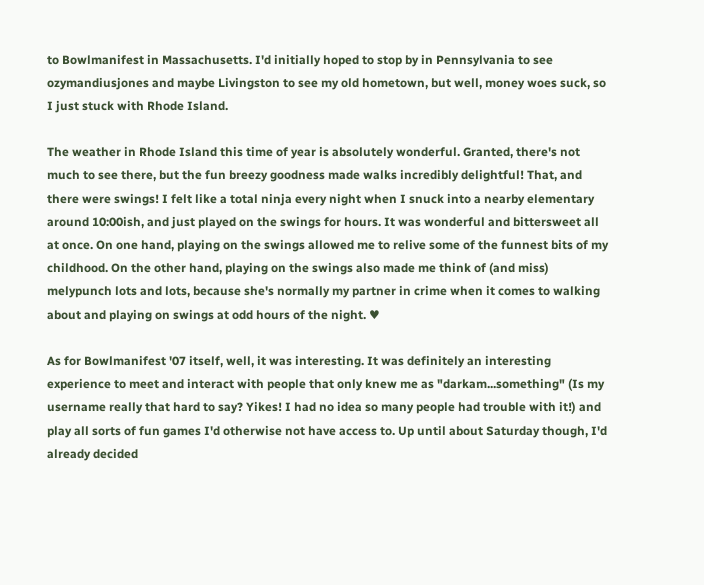to Bowlmanifest in Massachusetts. I'd initially hoped to stop by in Pennsylvania to see ozymandiusjones and maybe Livingston to see my old hometown, but well, money woes suck, so I just stuck with Rhode Island.

The weather in Rhode Island this time of year is absolutely wonderful. Granted, there's not much to see there, but the fun breezy goodness made walks incredibly delightful! That, and there were swings! I felt like a total ninja every night when I snuck into a nearby elementary around 10:00ish, and just played on the swings for hours. It was wonderful and bittersweet all at once. On one hand, playing on the swings allowed me to relive some of the funnest bits of my childhood. On the other hand, playing on the swings also made me think of (and miss) melypunch lots and lots, because she's normally my partner in crime when it comes to walking about and playing on swings at odd hours of the night. ♥

As for Bowlmanifest '07 itself, well, it was interesting. It was definitely an interesting experience to meet and interact with people that only knew me as "darkam...something" (Is my username really that hard to say? Yikes! I had no idea so many people had trouble with it!) and play all sorts of fun games I'd otherwise not have access to. Up until about Saturday though, I'd already decided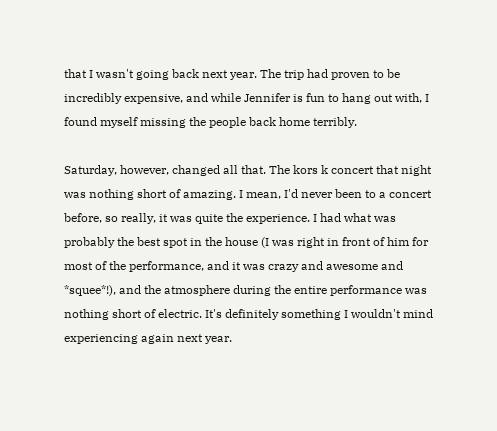that I wasn't going back next year. The trip had proven to be incredibly expensive, and while Jennifer is fun to hang out with, I found myself missing the people back home terribly.

Saturday, however, changed all that. The kors k concert that night was nothing short of amazing. I mean, I'd never been to a concert before, so really, it was quite the experience. I had what was probably the best spot in the house (I was right in front of him for most of the performance, and it was crazy and awesome and *squee*!), and the atmosphere during the entire performance was nothing short of electric. It's definitely something I wouldn't mind experiencing again next year.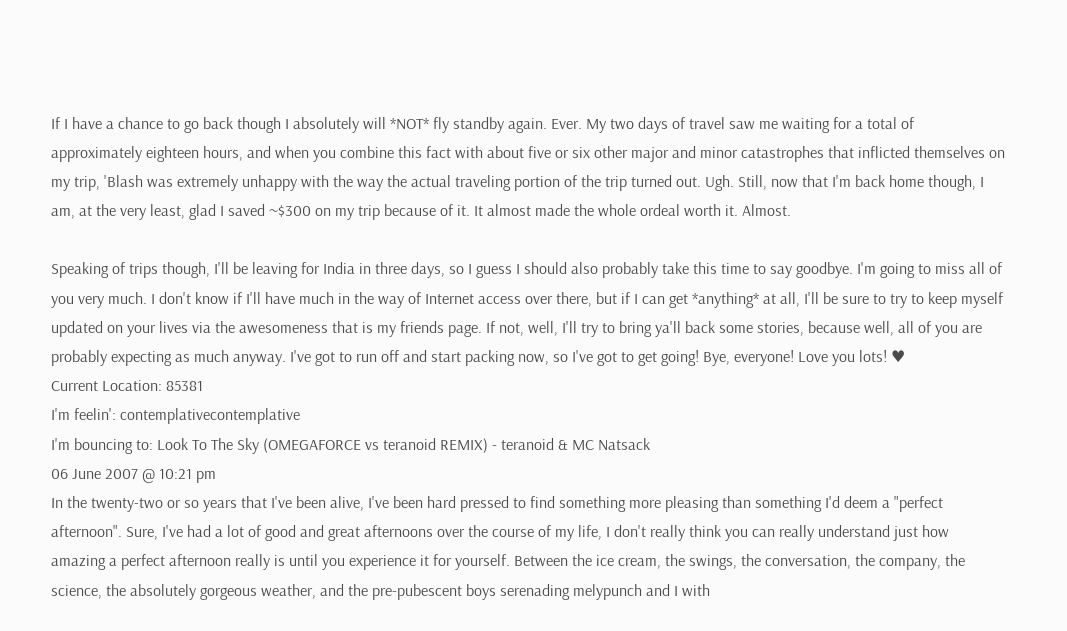If I have a chance to go back though I absolutely will *NOT* fly standby again. Ever. My two days of travel saw me waiting for a total of approximately eighteen hours, and when you combine this fact with about five or six other major and minor catastrophes that inflicted themselves on my trip, 'Blash was extremely unhappy with the way the actual traveling portion of the trip turned out. Ugh. Still, now that I'm back home though, I am, at the very least, glad I saved ~$300 on my trip because of it. It almost made the whole ordeal worth it. Almost.

Speaking of trips though, I'll be leaving for India in three days, so I guess I should also probably take this time to say goodbye. I'm going to miss all of you very much. I don't know if I'll have much in the way of Internet access over there, but if I can get *anything* at all, I'll be sure to try to keep myself updated on your lives via the awesomeness that is my friends page. If not, well, I'll try to bring ya'll back some stories, because well, all of you are probably expecting as much anyway. I've got to run off and start packing now, so I've got to get going! Bye, everyone! Love you lots! ♥
Current Location: 85381
I'm feelin': contemplativecontemplative
I'm bouncing to: Look To The Sky (OMEGAFORCE vs teranoid REMIX) - teranoid & MC Natsack
06 June 2007 @ 10:21 pm
In the twenty-two or so years that I've been alive, I've been hard pressed to find something more pleasing than something I'd deem a "perfect afternoon". Sure, I've had a lot of good and great afternoons over the course of my life, I don't really think you can really understand just how amazing a perfect afternoon really is until you experience it for yourself. Between the ice cream, the swings, the conversation, the company, the science, the absolutely gorgeous weather, and the pre-pubescent boys serenading melypunch and I with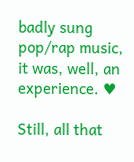badly sung pop/rap music, it was, well, an experience. ♥

Still, all that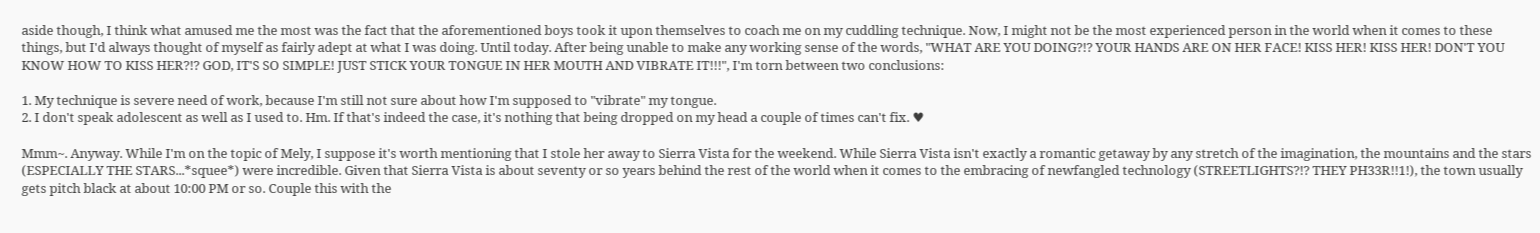aside though, I think what amused me the most was the fact that the aforementioned boys took it upon themselves to coach me on my cuddling technique. Now, I might not be the most experienced person in the world when it comes to these things, but I'd always thought of myself as fairly adept at what I was doing. Until today. After being unable to make any working sense of the words, "WHAT ARE YOU DOING?!? YOUR HANDS ARE ON HER FACE! KISS HER! KISS HER! DON'T YOU KNOW HOW TO KISS HER?!? GOD, IT'S SO SIMPLE! JUST STICK YOUR TONGUE IN HER MOUTH AND VIBRATE IT!!!", I'm torn between two conclusions:

1. My technique is severe need of work, because I'm still not sure about how I'm supposed to "vibrate" my tongue.
2. I don't speak adolescent as well as I used to. Hm. If that's indeed the case, it's nothing that being dropped on my head a couple of times can't fix. ♥

Mmm~. Anyway. While I'm on the topic of Mely, I suppose it's worth mentioning that I stole her away to Sierra Vista for the weekend. While Sierra Vista isn't exactly a romantic getaway by any stretch of the imagination, the mountains and the stars (ESPECIALLY THE STARS...*squee*) were incredible. Given that Sierra Vista is about seventy or so years behind the rest of the world when it comes to the embracing of newfangled technology (STREETLIGHTS?!? THEY PH33R!!1!), the town usually gets pitch black at about 10:00 PM or so. Couple this with the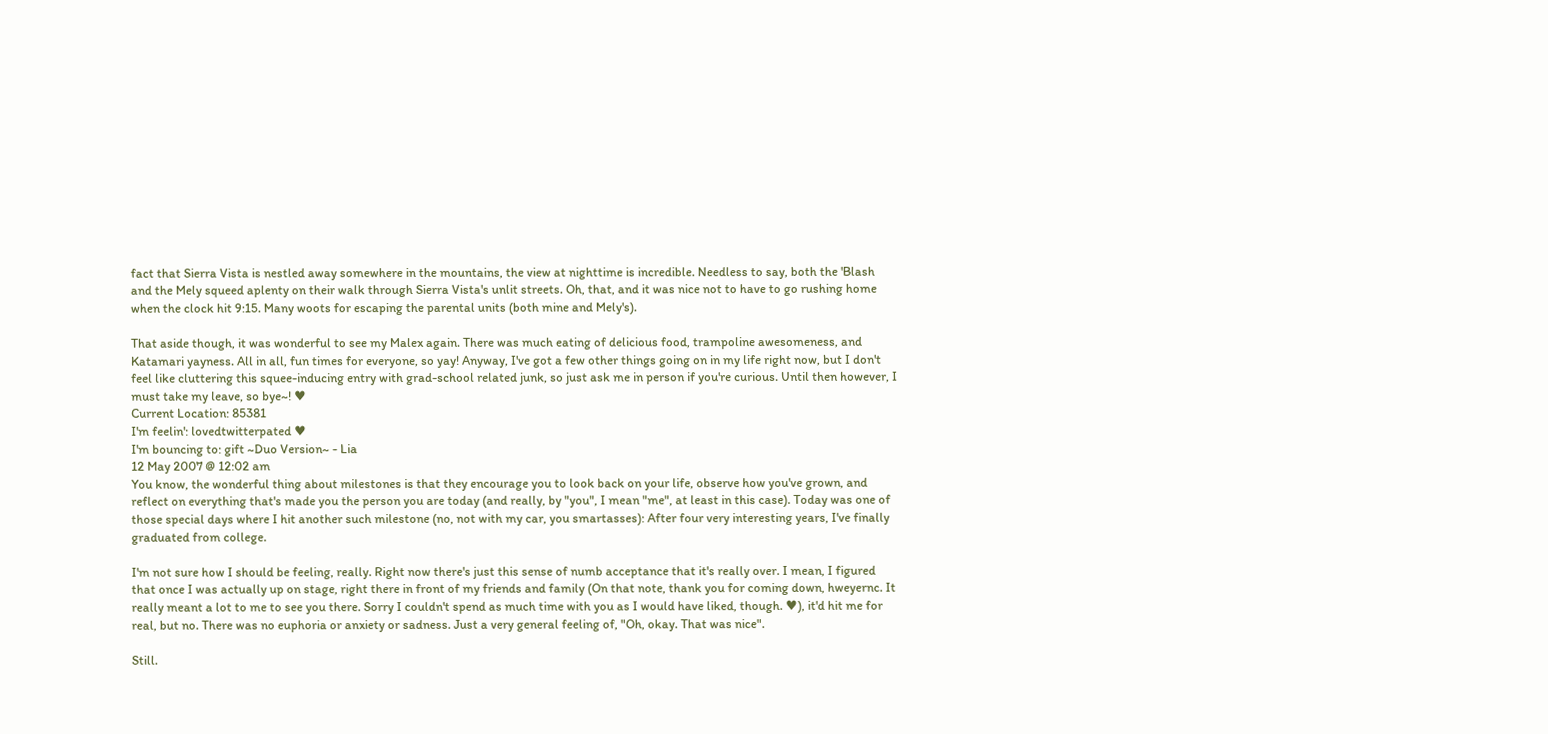fact that Sierra Vista is nestled away somewhere in the mountains, the view at nighttime is incredible. Needless to say, both the 'Blash and the Mely squeed aplenty on their walk through Sierra Vista's unlit streets. Oh, that, and it was nice not to have to go rushing home when the clock hit 9:15. Many woots for escaping the parental units (both mine and Mely's).

That aside though, it was wonderful to see my Malex again. There was much eating of delicious food, trampoline awesomeness, and Katamari yayness. All in all, fun times for everyone, so yay! Anyway, I've got a few other things going on in my life right now, but I don't feel like cluttering this squee-inducing entry with grad-school related junk, so just ask me in person if you're curious. Until then however, I must take my leave, so bye~! ♥
Current Location: 85381
I'm feelin': lovedtwitterpated ♥
I'm bouncing to: gift ~Duo Version~ - Lia
12 May 2007 @ 12:02 am
You know, the wonderful thing about milestones is that they encourage you to look back on your life, observe how you've grown, and reflect on everything that's made you the person you are today (and really, by "you", I mean "me", at least in this case). Today was one of those special days where I hit another such milestone (no, not with my car, you smartasses): After four very interesting years, I've finally graduated from college.

I'm not sure how I should be feeling, really. Right now there's just this sense of numb acceptance that it's really over. I mean, I figured that once I was actually up on stage, right there in front of my friends and family (On that note, thank you for coming down, hweyernc. It really meant a lot to me to see you there. Sorry I couldn't spend as much time with you as I would have liked, though. ♥), it'd hit me for real, but no. There was no euphoria or anxiety or sadness. Just a very general feeling of, "Oh, okay. That was nice".

Still.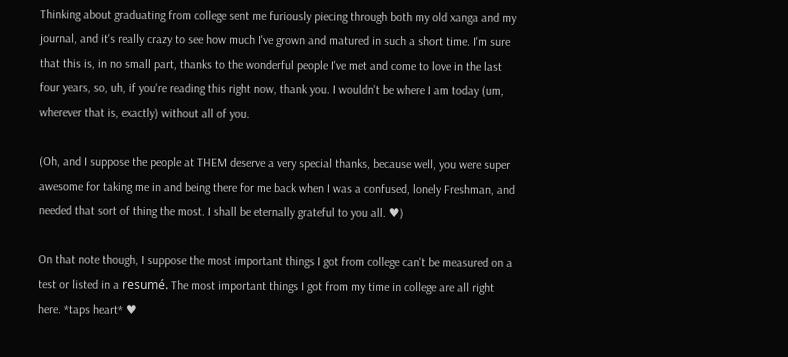Thinking about graduating from college sent me furiously piecing through both my old xanga and my journal, and it's really crazy to see how much I've grown and matured in such a short time. I'm sure that this is, in no small part, thanks to the wonderful people I've met and come to love in the last four years, so, uh, if you're reading this right now, thank you. I wouldn't be where I am today (um, wherever that is, exactly) without all of you.

(Oh, and I suppose the people at THEM deserve a very special thanks, because well, you were super awesome for taking me in and being there for me back when I was a confused, lonely Freshman, and needed that sort of thing the most. I shall be eternally grateful to you all. ♥)

On that note though, I suppose the most important things I got from college can't be measured on a test or listed in a resumé. The most important things I got from my time in college are all right here. *taps heart* ♥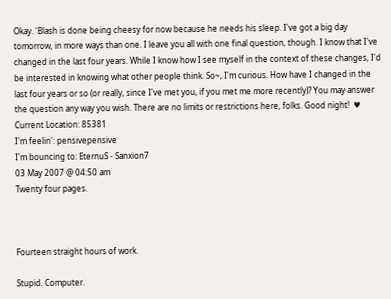Okay. 'Blash is done being cheesy for now because he needs his sleep. I've got a big day tomorrow, in more ways than one. I leave you all with one final question, though. I know that I've changed in the last four years. While I know how I see myself in the context of these changes, I'd be interested in knowing what other people think. So~, I'm curious. How have I changed in the last four years or so (or really, since I've met you, if you met me more recently)? You may answer the question any way you wish. There are no limits or restrictions here, folks. Good night!  ♥
Current Location: 85381
I'm feelin': pensivepensive
I'm bouncing to: EternuS - Sanxion7
03 May 2007 @ 04:50 am
Twenty four pages.



Fourteen straight hours of work.

Stupid. Computer.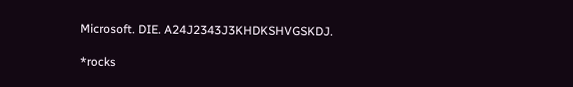Microsoft. DIE. A24J2343J3KHDKSHVGSKDJ.

*rocks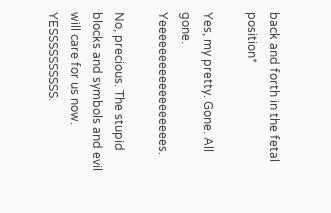back and forth in the fetal position*

Yes, my pretty. Gone. All gone. Yeeeeeeeeeeeeeeeeees.

No, precious. The stupid blocks and symbols and evil will care for us now. YESSSSSSSSSS.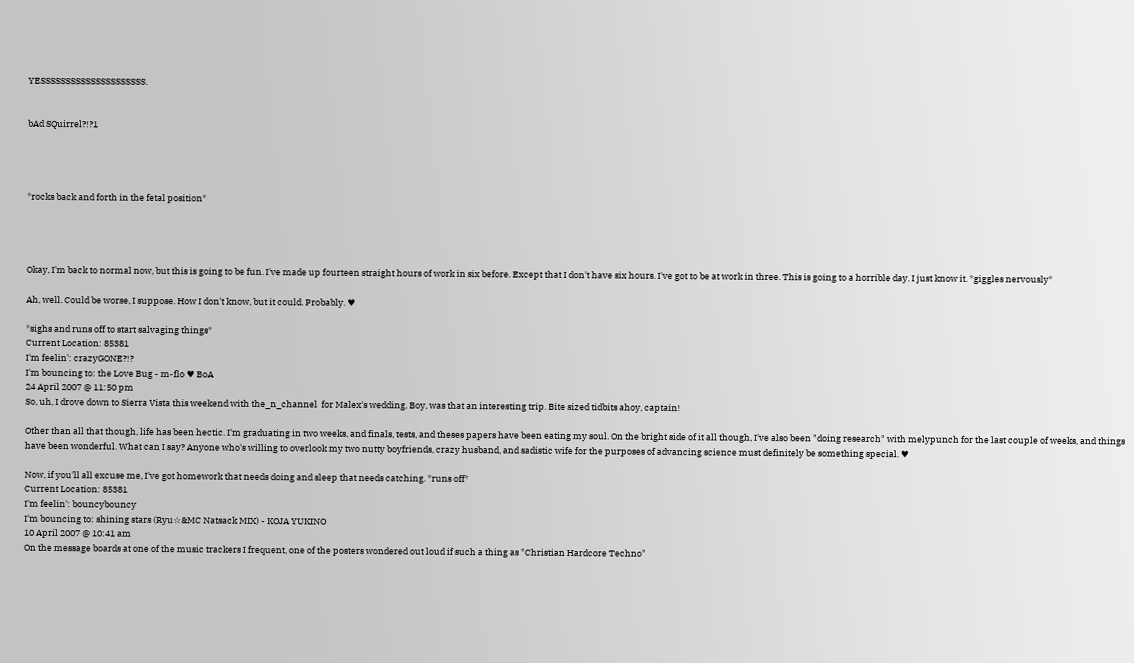YESSSSSSSSSSSSSSSSSSSSS.


bAd SQuirrel?!?1




*rocks back and forth in the fetal position*




Okay, I'm back to normal now, but this is going to be fun. I've made up fourteen straight hours of work in six before. Except that I don't have six hours. I've got to be at work in three. This is going to a horrible day. I just know it. *giggles nervously*

Ah, well. Could be worse, I suppose. How I don't know, but it could. Probably. ♥

*sighs and runs off to start salvaging things*
Current Location: 85381
I'm feelin': crazyGONE?!?
I'm bouncing to: the Love Bug - m-flo ♥ BoA
24 April 2007 @ 11:50 pm
So, uh, I drove down to Sierra Vista this weekend with the_n_channel  for Malex's wedding. Boy, was that an interesting trip. Bite sized tidbits ahoy, captain!

Other than all that though, life has been hectic. I'm graduating in two weeks, and finals, tests, and theses papers have been eating my soul. On the bright side of it all though, I've also been "doing research" with melypunch for the last couple of weeks, and things have been wonderful. What can I say? Anyone who's willing to overlook my two nutty boyfriends, crazy husband, and sadistic wife for the purposes of advancing science must definitely be something special. ♥

Now, if you'll all excuse me, I've got homework that needs doing and sleep that needs catching. *runs off*
Current Location: 85381
I'm feelin': bouncybouncy
I'm bouncing to: shining stars (Ryu☆&MC Natsack MIX) - KOJA YUKINO
10 April 2007 @ 10:41 am
On the message boards at one of the music trackers I frequent, one of the posters wondered out loud if such a thing as "Christian Hardcore Techno"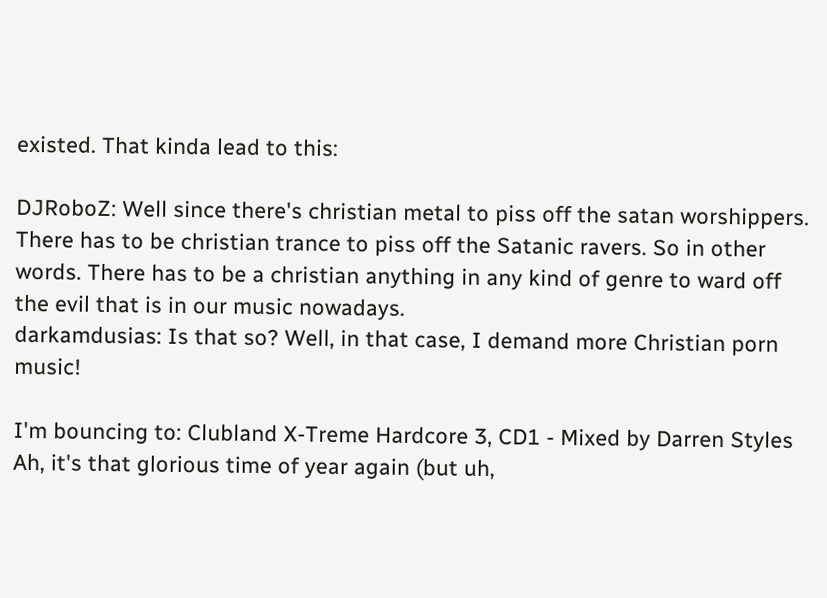existed. That kinda lead to this:

DJRoboZ: Well since there's christian metal to piss off the satan worshippers. There has to be christian trance to piss off the Satanic ravers. So in other words. There has to be a christian anything in any kind of genre to ward off the evil that is in our music nowadays.
darkamdusias: Is that so? Well, in that case, I demand more Christian porn music!

I'm bouncing to: Clubland X-Treme Hardcore 3, CD1 - Mixed by Darren Styles
Ah, it's that glorious time of year again (but uh,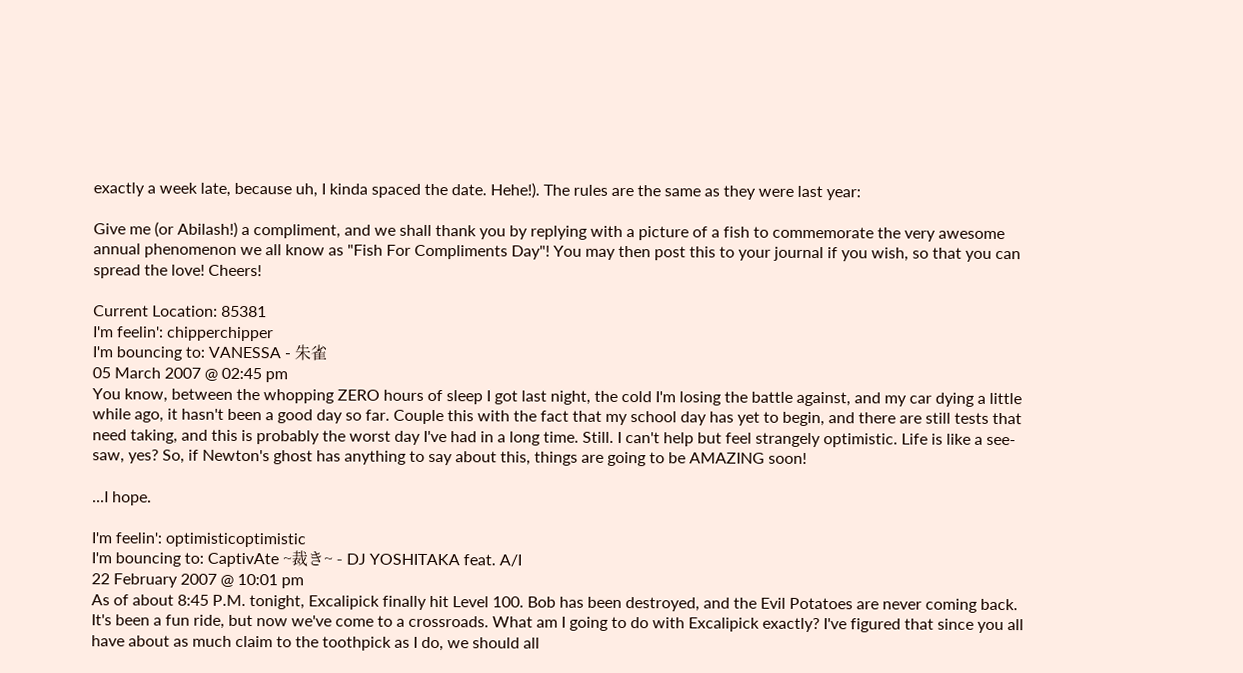exactly a week late, because uh, I kinda spaced the date. Hehe!). The rules are the same as they were last year:

Give me (or Abilash!) a compliment, and we shall thank you by replying with a picture of a fish to commemorate the very awesome annual phenomenon we all know as "Fish For Compliments Day"! You may then post this to your journal if you wish, so that you can spread the love! Cheers!

Current Location: 85381
I'm feelin': chipperchipper
I'm bouncing to: VANESSA - 朱雀
05 March 2007 @ 02:45 pm
You know, between the whopping ZERO hours of sleep I got last night, the cold I'm losing the battle against, and my car dying a little while ago, it hasn't been a good day so far. Couple this with the fact that my school day has yet to begin, and there are still tests that need taking, and this is probably the worst day I've had in a long time. Still. I can't help but feel strangely optimistic. Life is like a see-saw, yes? So, if Newton's ghost has anything to say about this, things are going to be AMAZING soon!

...I hope.

I'm feelin': optimisticoptimistic
I'm bouncing to: CaptivAte ~裁き~ - DJ YOSHITAKA feat. A/I
22 February 2007 @ 10:01 pm
As of about 8:45 P.M. tonight, Excalipick finally hit Level 100. Bob has been destroyed, and the Evil Potatoes are never coming back. It's been a fun ride, but now we've come to a crossroads. What am I going to do with Excalipick exactly? I've figured that since you all have about as much claim to the toothpick as I do, we should all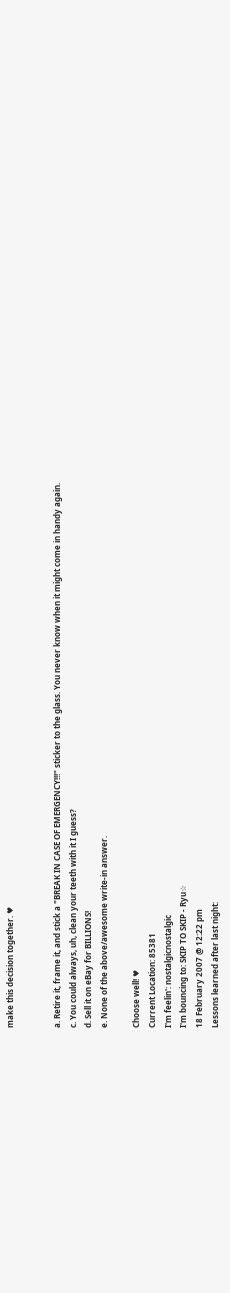make this decision together. ♥


a. Retire it, frame it, and stick a "BREAK IN CASE OF EMERGENCY!!!" sticker to the glass. You never know when it might come in handy again.
c. You could always, uh, clean your teeth with it I guess?
d. Sell it on eBay for BILLIONS!
e. None of the above/awesome write-in answer.

Choose well! ♥
Current Location: 85381
I'm feelin': nostalgicnostalgic
I'm bouncing to: SKIP TO SKIP - Ryu☆
18 February 2007 @ 12:22 pm
Lessons learned after last night: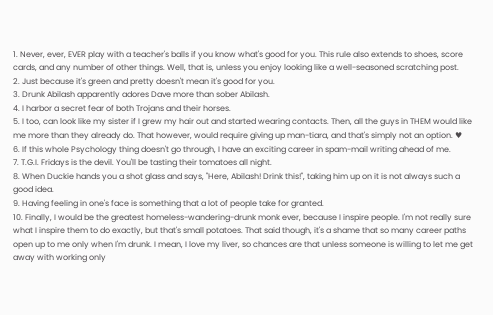1. Never, ever, EVER play with a teacher's balls if you know what's good for you. This rule also extends to shoes, score cards, and any number of other things. Well, that is, unless you enjoy looking like a well-seasoned scratching post.
2. Just because it's green and pretty doesn't mean it's good for you.
3. Drunk Abilash apparently adores Dave more than sober Abilash.
4. I harbor a secret fear of both Trojans and their horses.
5. I too, can look like my sister if I grew my hair out and started wearing contacts. Then, all the guys in THEM would like me more than they already do. That however, would require giving up man-tiara, and that's simply not an option. ♥
6. If this whole Psychology thing doesn't go through, I have an exciting career in spam-mail writing ahead of me.
7. T.G.I. Fridays is the devil. You'll be tasting their tomatoes all night.
8. When Duckie hands you a shot glass and says, "Here, Abilash! Drink this!", taking him up on it is not always such a good idea.
9. Having feeling in one's face is something that a lot of people take for granted.
10. Finally, I would be the greatest homeless-wandering-drunk monk ever, because I inspire people. I'm not really sure what I inspire them to do exactly, but that's small potatoes. That said though, it's a shame that so many career paths open up to me only when I'm drunk. I mean, I love my liver, so chances are that unless someone is willing to let me get away with working only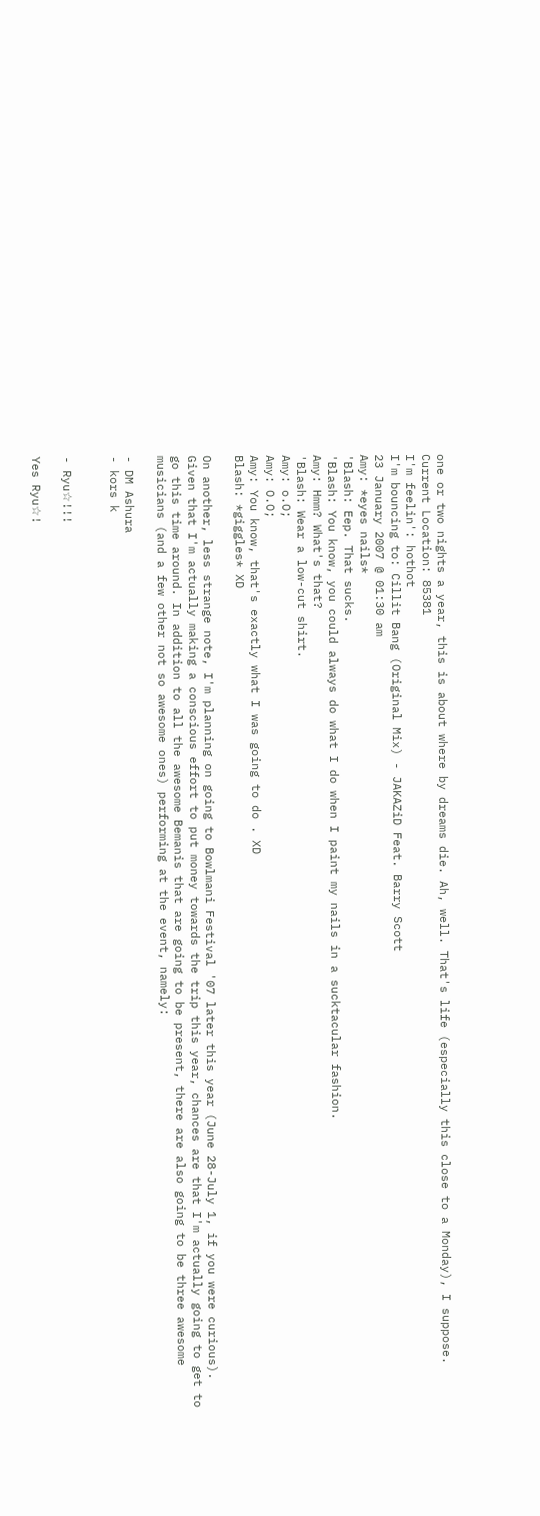one or two nights a year, this is about where by dreams die. Ah, well. That's life (especially this close to a Monday), I suppose.
Current Location: 85381
I'm feelin': hothot
I'm bouncing to: Cillit Bang (Original Mix) - JAKAZiD Feat. Barry Scott
23 January 2007 @ 01:30 am
Amy: *eyes nails*
'Blash: Eep. That sucks.
'Blash: You know, you could always do what I do when I paint my nails in a sucktacular fashion.
Amy: Hmm? What's that?
'Blash: Wear a low-cut shirt.
Amy: o.O;
Amy: O.O;
Amy: You know, that's exactly what I was going to do . XD
Blash: *giggles* XD

On another, less strange note, I'm planning on going to Bowlmani Festival '07 later this year (June 28-July 1, if you were curious). Given that I'm actually making a conscious effort to put money towards the trip this year, chances are that I'm actually going to get to go this time around. In addition to all the awesome Bemanis that are going to be present, there are also going to be three awesome musicians (and a few other not so awesome ones) performing at the event, namely:

- DM Ashura
- kors k


- Ryu☆!!!

Yes Ryu☆!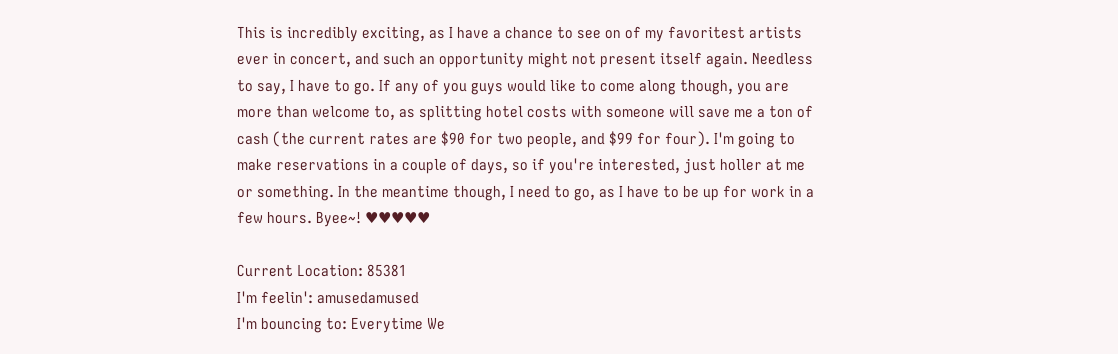This is incredibly exciting, as I have a chance to see on of my favoritest artists ever in concert, and such an opportunity might not present itself again. Needless to say, I have to go. If any of you guys would like to come along though, you are more than welcome to, as splitting hotel costs with someone will save me a ton of cash (the current rates are $90 for two people, and $99 for four). I'm going to make reservations in a couple of days, so if you're interested, just holler at me or something. In the meantime though, I need to go, as I have to be up for work in a few hours. Byee~! ♥♥♥♥♥

Current Location: 85381
I'm feelin': amusedamused
I'm bouncing to: Everytime We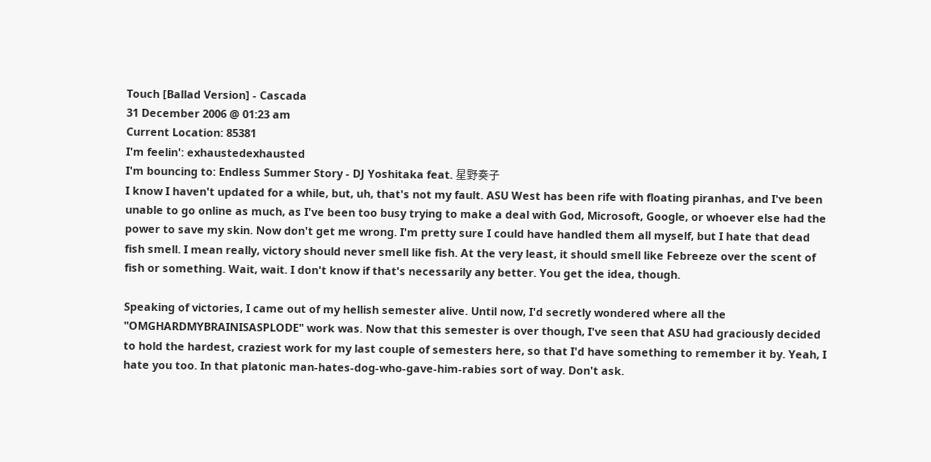Touch [Ballad Version] - Cascada
31 December 2006 @ 01:23 am
Current Location: 85381
I'm feelin': exhaustedexhausted
I'm bouncing to: Endless Summer Story - DJ Yoshitaka feat. 星野奏子
I know I haven't updated for a while, but, uh, that's not my fault. ASU West has been rife with floating piranhas, and I've been unable to go online as much, as I've been too busy trying to make a deal with God, Microsoft, Google, or whoever else had the power to save my skin. Now don't get me wrong. I'm pretty sure I could have handled them all myself, but I hate that dead fish smell. I mean really, victory should never smell like fish. At the very least, it should smell like Febreeze over the scent of fish or something. Wait, wait. I don't know if that's necessarily any better. You get the idea, though.

Speaking of victories, I came out of my hellish semester alive. Until now, I'd secretly wondered where all the "OMGHARDMYBRAINISASPLODE" work was. Now that this semester is over though, I've seen that ASU had graciously decided to hold the hardest, craziest work for my last couple of semesters here, so that I'd have something to remember it by. Yeah, I hate you too. In that platonic man-hates-dog-who-gave-him-rabies sort of way. Don't ask.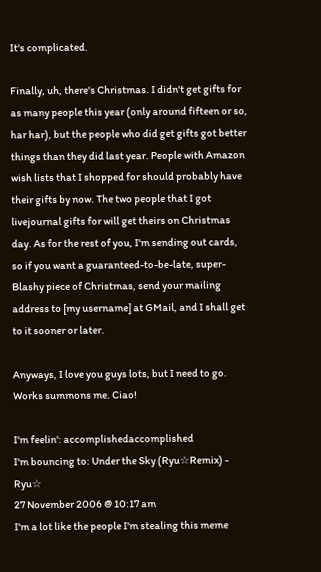It's complicated.

Finally, uh, there's Christmas. I didn't get gifts for as many people this year (only around fifteen or so, har har), but the people who did get gifts got better things than they did last year. People with Amazon wish lists that I shopped for should probably have their gifts by now. The two people that I got livejournal gifts for will get theirs on Christmas day. As for the rest of you, I'm sending out cards, so if you want a guaranteed-to-be-late, super-Blashy piece of Christmas, send your mailing address to [my username] at GMail, and I shall get to it sooner or later.

Anyways, I love you guys lots, but I need to go. Works summons me. Ciao!

I'm feelin': accomplishedaccomplished
I'm bouncing to: Under the Sky (Ryu☆Remix) - Ryu☆
27 November 2006 @ 10:17 am
I'm a lot like the people I'm stealing this meme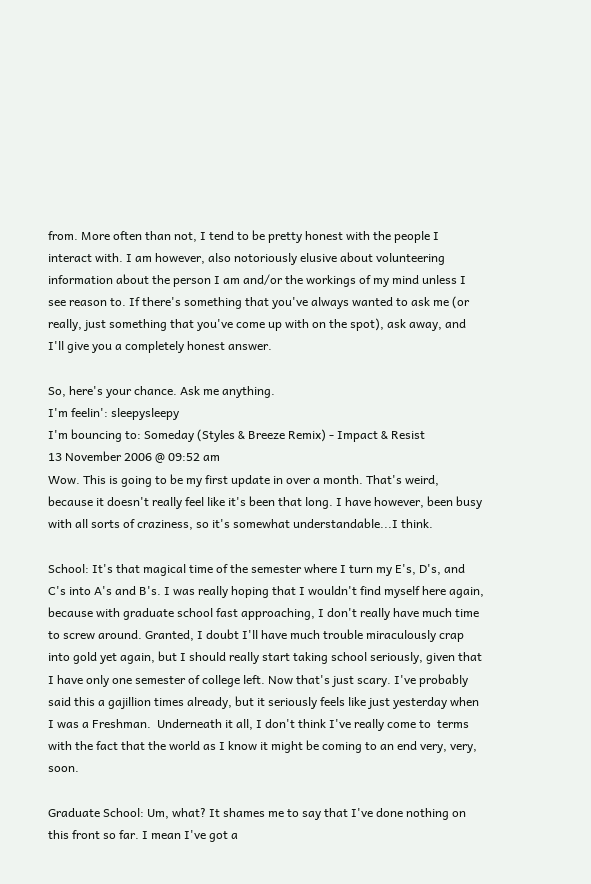from. More often than not, I tend to be pretty honest with the people I interact with. I am however, also notoriously elusive about volunteering information about the person I am and/or the workings of my mind unless I see reason to. If there's something that you've always wanted to ask me (or really, just something that you've come up with on the spot), ask away, and I'll give you a completely honest answer.

So, here's your chance. Ask me anything.
I'm feelin': sleepysleepy
I'm bouncing to: Someday (Styles & Breeze Remix) - Impact & Resist
13 November 2006 @ 09:52 am
Wow. This is going to be my first update in over a month. That's weird, because it doesn't really feel like it's been that long. I have however, been busy with all sorts of craziness, so it's somewhat understandable...I think.

School: It's that magical time of the semester where I turn my E's, D's, and C's into A's and B's. I was really hoping that I wouldn't find myself here again, because with graduate school fast approaching, I don't really have much time to screw around. Granted, I doubt I'll have much trouble miraculously crap into gold yet again, but I should really start taking school seriously, given that  I have only one semester of college left. Now that's just scary. I've probably said this a gajillion times already, but it seriously feels like just yesterday when I was a Freshman.  Underneath it all, I don't think I've really come to  terms with the fact that the world as I know it might be coming to an end very, very, soon.

Graduate School: Um, what? It shames me to say that I've done nothing on this front so far. I mean I've got a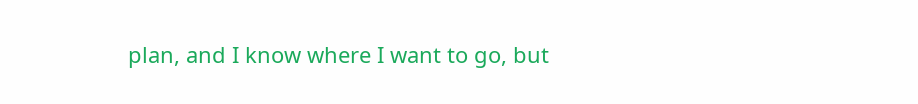plan, and I know where I want to go, but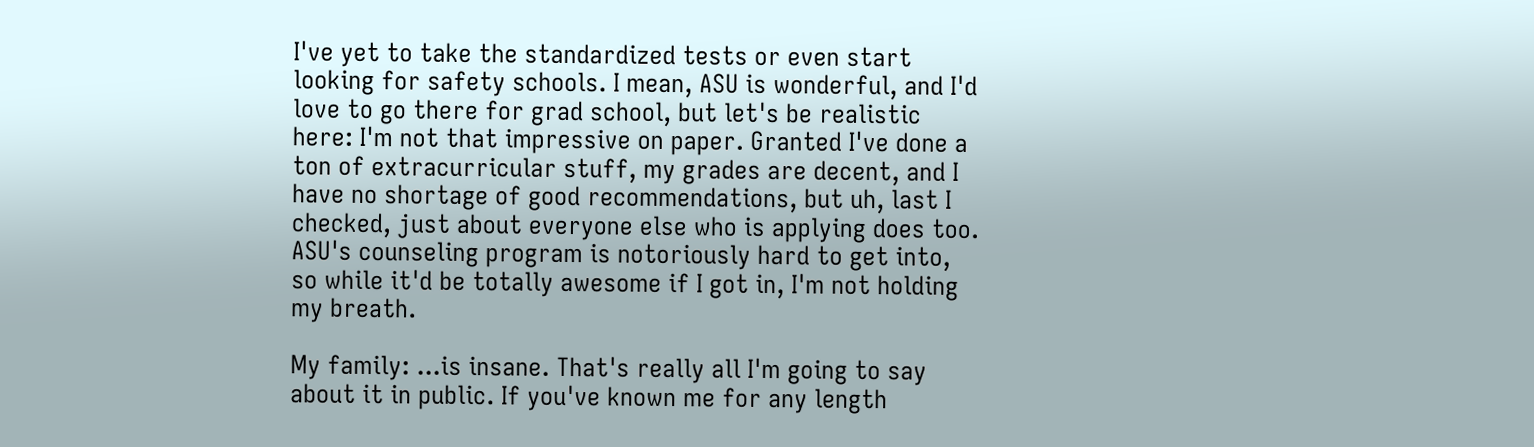I've yet to take the standardized tests or even start looking for safety schools. I mean, ASU is wonderful, and I'd love to go there for grad school, but let's be realistic here: I'm not that impressive on paper. Granted I've done a ton of extracurricular stuff, my grades are decent, and I have no shortage of good recommendations, but uh, last I checked, just about everyone else who is applying does too. ASU's counseling program is notoriously hard to get into, so while it'd be totally awesome if I got in, I'm not holding my breath.

My family: ...is insane. That's really all I'm going to say about it in public. If you've known me for any length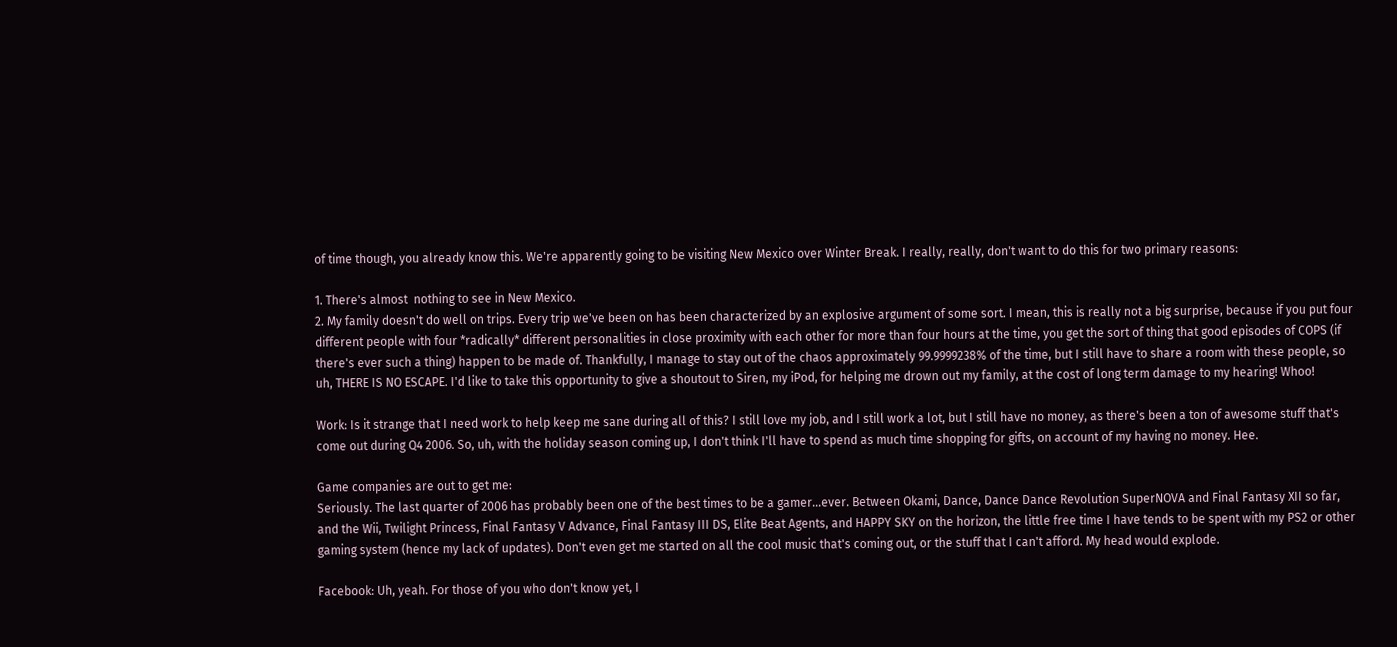of time though, you already know this. We're apparently going to be visiting New Mexico over Winter Break. I really, really, don't want to do this for two primary reasons:

1. There's almost  nothing to see in New Mexico.
2. My family doesn't do well on trips. Every trip we've been on has been characterized by an explosive argument of some sort. I mean, this is really not a big surprise, because if you put four different people with four *radically* different personalities in close proximity with each other for more than four hours at the time, you get the sort of thing that good episodes of COPS (if there's ever such a thing) happen to be made of. Thankfully, I manage to stay out of the chaos approximately 99.9999238% of the time, but I still have to share a room with these people, so uh, THERE IS NO ESCAPE. I'd like to take this opportunity to give a shoutout to Siren, my iPod, for helping me drown out my family, at the cost of long term damage to my hearing! Whoo!

Work: Is it strange that I need work to help keep me sane during all of this? I still love my job, and I still work a lot, but I still have no money, as there's been a ton of awesome stuff that's come out during Q4 2006. So, uh, with the holiday season coming up, I don't think I'll have to spend as much time shopping for gifts, on account of my having no money. Hee.

Game companies are out to get me:
Seriously. The last quarter of 2006 has probably been one of the best times to be a gamer...ever. Between Okami, Dance, Dance Dance Revolution SuperNOVA and Final Fantasy XII so far, and the Wii, Twilight Princess, Final Fantasy V Advance, Final Fantasy III DS, Elite Beat Agents, and HAPPY SKY on the horizon, the little free time I have tends to be spent with my PS2 or other gaming system (hence my lack of updates). Don't even get me started on all the cool music that's coming out, or the stuff that I can't afford. My head would explode.

Facebook: Uh, yeah. For those of you who don't know yet, I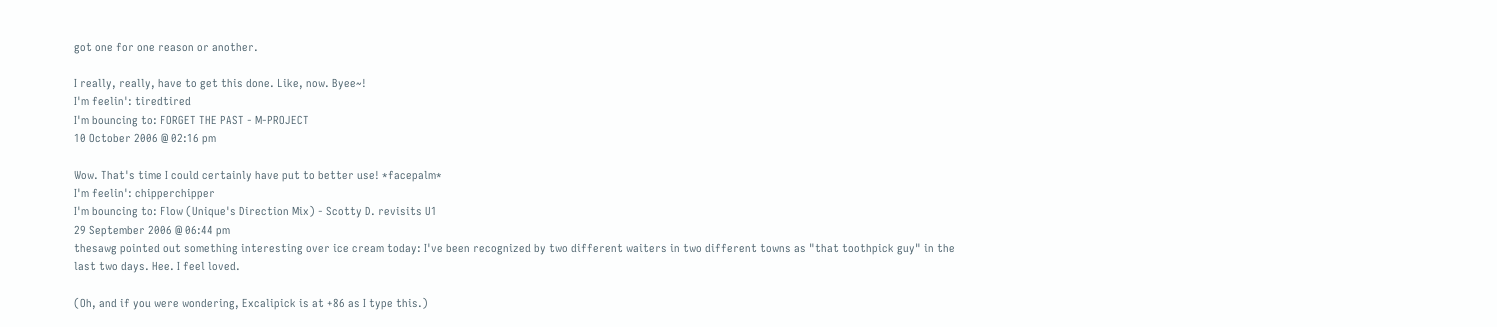got one for one reason or another.

I really, really, have to get this done. Like, now. Byee~!
I'm feelin': tiredtired
I'm bouncing to: FORGET THE PAST - M-PROJECT
10 October 2006 @ 02:16 pm

Wow. That's time I could certainly have put to better use! *facepalm*
I'm feelin': chipperchipper
I'm bouncing to: Flow (Unique's Direction Mix) - Scotty D. revisits U1
29 September 2006 @ 06:44 pm
thesawg pointed out something interesting over ice cream today: I've been recognized by two different waiters in two different towns as "that toothpick guy" in the last two days. Hee. I feel loved.

(Oh, and if you were wondering, Excalipick is at +86 as I type this.)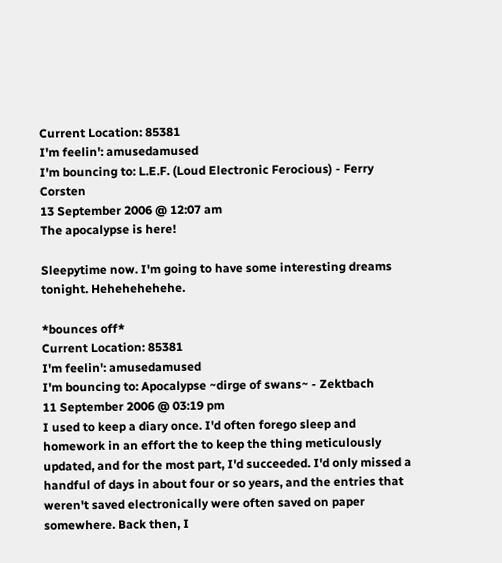Current Location: 85381
I'm feelin': amusedamused
I'm bouncing to: L.E.F. (Loud Electronic Ferocious) - Ferry Corsten
13 September 2006 @ 12:07 am
The apocalypse is here!

Sleepytime now. I'm going to have some interesting dreams tonight. Hehehehehehe.

*bounces off*
Current Location: 85381
I'm feelin': amusedamused
I'm bouncing to: Apocalypse ~dirge of swans~ - Zektbach
11 September 2006 @ 03:19 pm
I used to keep a diary once. I'd often forego sleep and homework in an effort the to keep the thing meticulously updated, and for the most part, I'd succeeded. I'd only missed a handful of days in about four or so years, and the entries that weren't saved electronically were often saved on paper somewhere. Back then, I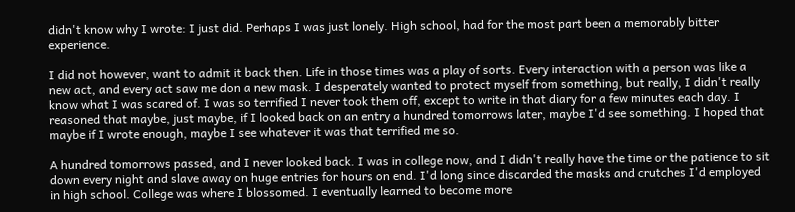didn't know why I wrote: I just did. Perhaps I was just lonely. High school, had for the most part been a memorably bitter experience.

I did not however, want to admit it back then. Life in those times was a play of sorts. Every interaction with a person was like a new act, and every act saw me don a new mask. I desperately wanted to protect myself from something, but really, I didn't really know what I was scared of. I was so terrified I never took them off, except to write in that diary for a few minutes each day. I reasoned that maybe, just maybe, if I looked back on an entry a hundred tomorrows later, maybe I'd see something. I hoped that maybe if I wrote enough, maybe I see whatever it was that terrified me so.

A hundred tomorrows passed, and I never looked back. I was in college now, and I didn't really have the time or the patience to sit down every night and slave away on huge entries for hours on end. I'd long since discarded the masks and crutches I'd employed in high school. College was where I blossomed. I eventually learned to become more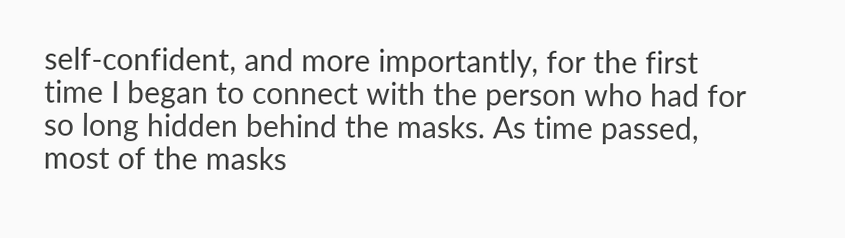self-confident, and more importantly, for the first time I began to connect with the person who had for so long hidden behind the masks. As time passed, most of the masks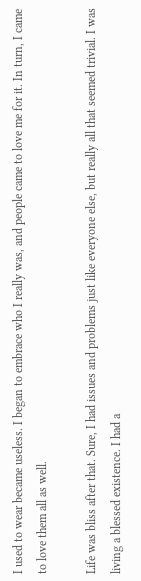I used to wear became useless. I began to embrace who I really was, and people came to love me for it. In turn, I came to love them all as well.

Life was bliss after that. Sure, I had issues and problems just like everyone else, but really all that seemed trivial. I was living a blessed existence. I had a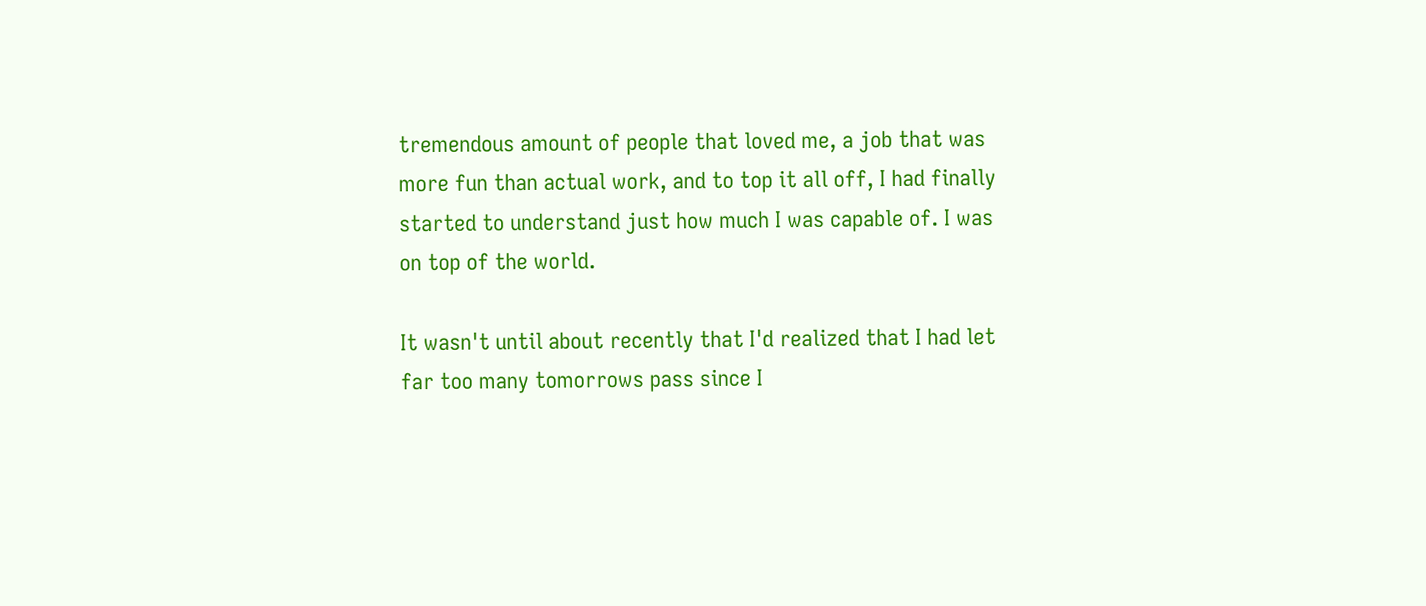tremendous amount of people that loved me, a job that was more fun than actual work, and to top it all off, I had finally started to understand just how much I was capable of. I was on top of the world.

It wasn't until about recently that I'd realized that I had let far too many tomorrows pass since I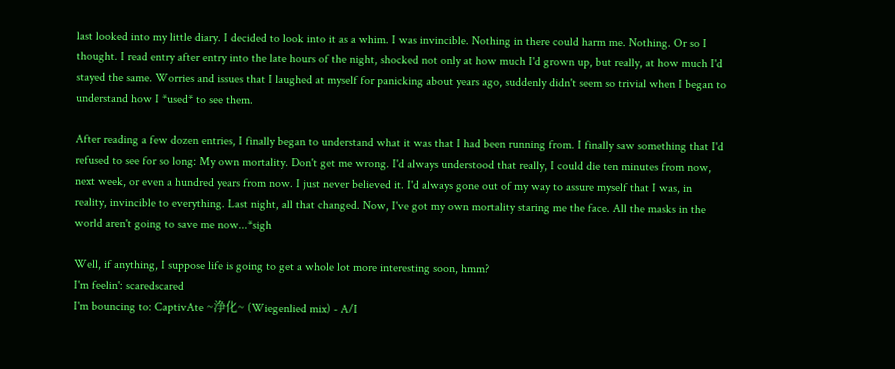last looked into my little diary. I decided to look into it as a whim. I was invincible. Nothing in there could harm me. Nothing. Or so I thought. I read entry after entry into the late hours of the night, shocked not only at how much I'd grown up, but really, at how much I'd stayed the same. Worries and issues that I laughed at myself for panicking about years ago, suddenly didn't seem so trivial when I began to understand how I *used* to see them.

After reading a few dozen entries, I finally began to understand what it was that I had been running from. I finally saw something that I'd refused to see for so long: My own mortality. Don't get me wrong. I'd always understood that really, I could die ten minutes from now, next week, or even a hundred years from now. I just never believed it. I'd always gone out of my way to assure myself that I was, in reality, invincible to everything. Last night, all that changed. Now, I've got my own mortality staring me the face. All the masks in the world aren't going to save me now...*sigh

Well, if anything, I suppose life is going to get a whole lot more interesting soon, hmm?
I'm feelin': scaredscared
I'm bouncing to: CaptivAte ~浄化~ (Wiegenlied mix) - A/I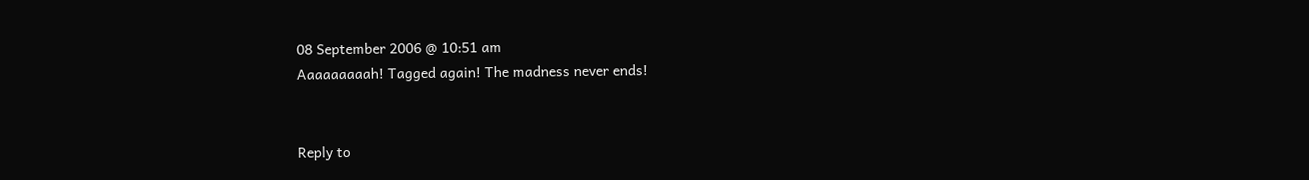08 September 2006 @ 10:51 am
Aaaaaaaaah! Tagged again! The madness never ends!


Reply to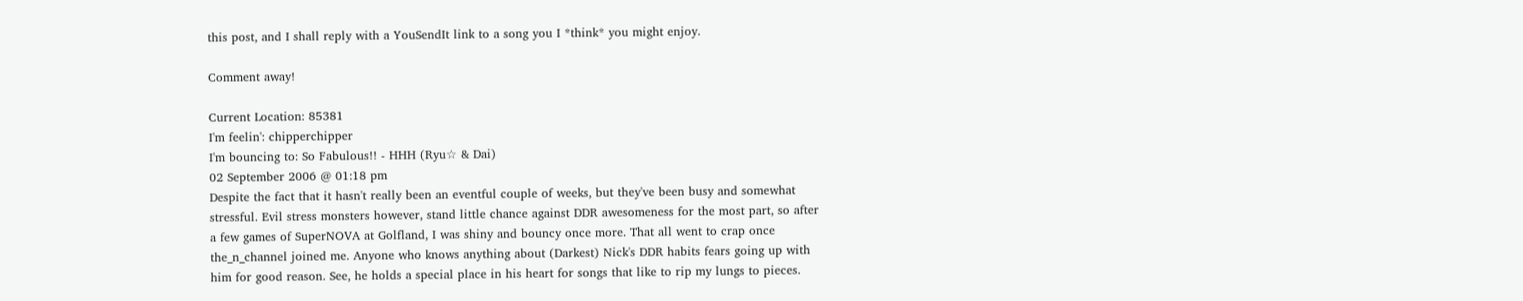this post, and I shall reply with a YouSendIt link to a song you I *think* you might enjoy.

Comment away!

Current Location: 85381
I'm feelin': chipperchipper
I'm bouncing to: So Fabulous!! - HHH (Ryu☆ & Dai)
02 September 2006 @ 01:18 pm
Despite the fact that it hasn't really been an eventful couple of weeks, but they've been busy and somewhat stressful. Evil stress monsters however, stand little chance against DDR awesomeness for the most part, so after a few games of SuperNOVA at Golfland, I was shiny and bouncy once more. That all went to crap once the_n_channel joined me. Anyone who knows anything about (Darkest) Nick's DDR habits fears going up with him for good reason. See, he holds a special place in his heart for songs that like to rip my lungs to pieces.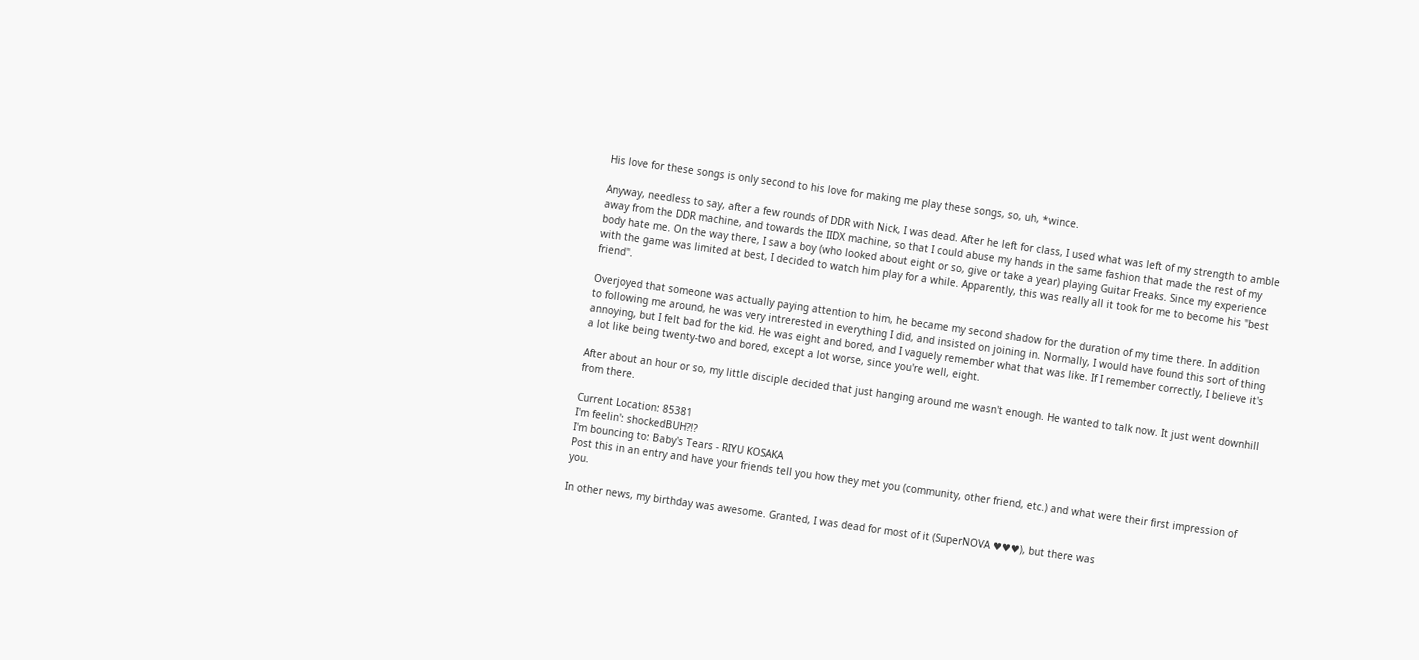His love for these songs is only second to his love for making me play these songs, so, uh, *wince.

Anyway, needless to say, after a few rounds of DDR with Nick, I was dead. After he left for class, I used what was left of my strength to amble away from the DDR machine, and towards the IIDX machine, so that I could abuse my hands in the same fashion that made the rest of my body hate me. On the way there, I saw a boy (who looked about eight or so, give or take a year) playing Guitar Freaks. Since my experience with the game was limited at best, I decided to watch him play for a while. Apparently, this was really all it took for me to become his "best friend".

Overjoyed that someone was actually paying attention to him, he became my second shadow for the duration of my time there. In addition to following me around, he was very intrerested in everything I did, and insisted on joining in. Normally, I would have found this sort of thing annoying, but I felt bad for the kid. He was eight and bored, and I vaguely remember what that was like. If I remember correctly, I believe it's a lot like being twenty-two and bored, except a lot worse, since you're well, eight.

After about an hour or so, my little disciple decided that just hanging around me wasn't enough. He wanted to talk now. It just went downhill from there.

Current Location: 85381
I'm feelin': shockedBUH?!?
I'm bouncing to: Baby's Tears - RIYU KOSAKA
Post this in an entry and have your friends tell you how they met you (community, other friend, etc.) and what were their first impression of you.

In other news, my birthday was awesome. Granted, I was dead for most of it (SuperNOVA ♥♥♥), but there was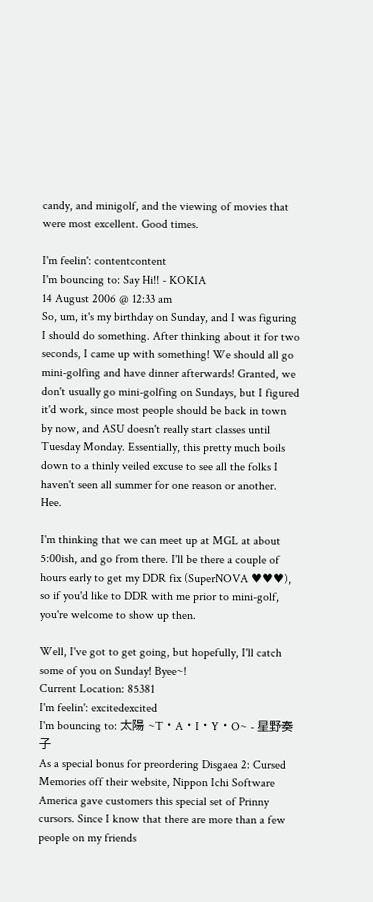candy, and minigolf, and the viewing of movies that were most excellent. Good times.

I'm feelin': contentcontent
I'm bouncing to: Say Hi!! - KOKIA
14 August 2006 @ 12:33 am
So, um, it's my birthday on Sunday, and I was figuring I should do something. After thinking about it for two seconds, I came up with something! We should all go mini-golfing and have dinner afterwards! Granted, we don't usually go mini-golfing on Sundays, but I figured it'd work, since most people should be back in town by now, and ASU doesn't really start classes until Tuesday Monday. Essentially, this pretty much boils down to a thinly veiled excuse to see all the folks I haven't seen all summer for one reason or another. Hee.

I'm thinking that we can meet up at MGL at about 5:00ish, and go from there. I'll be there a couple of hours early to get my DDR fix (SuperNOVA ♥♥♥), so if you'd like to DDR with me prior to mini-golf, you're welcome to show up then.

Well, I've got to get going, but hopefully, I'll catch some of you on Sunday! Byee~!
Current Location: 85381
I'm feelin': excitedexcited
I'm bouncing to: 太陽 ~T・A・I・Y・O~ - 星野奏子
As a special bonus for preordering Disgaea 2: Cursed Memories off their website, Nippon Ichi Software America gave customers this special set of Prinny cursors. Since I know that there are more than a few people on my friends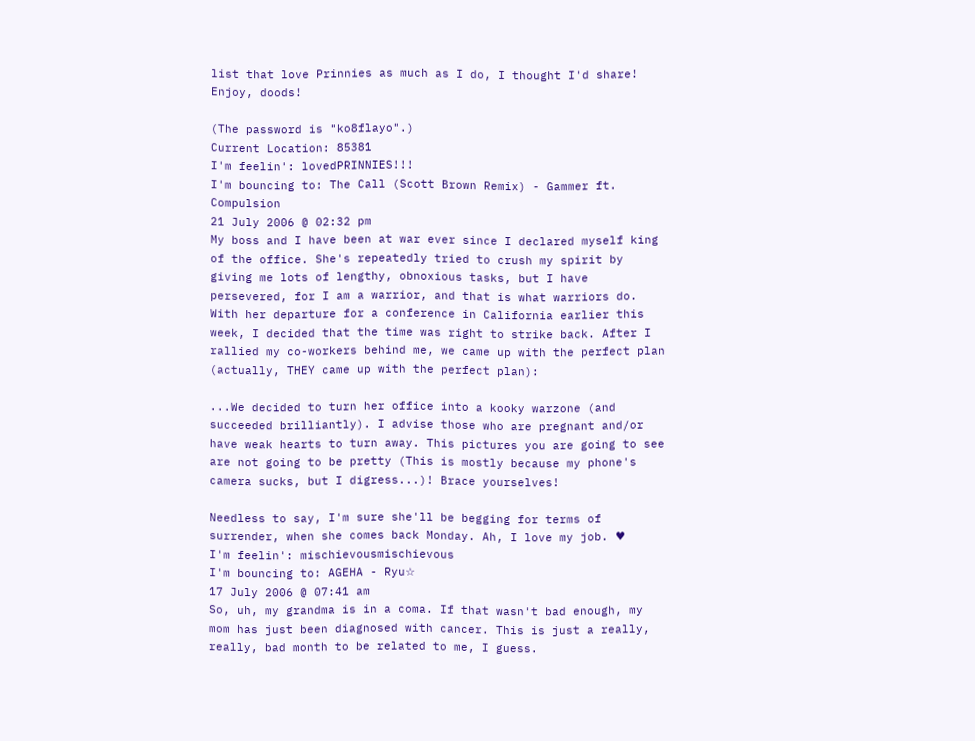list that love Prinnies as much as I do, I thought I'd share! Enjoy, doods!

(The password is "ko8flayo".)
Current Location: 85381
I'm feelin': lovedPRINNIES!!!
I'm bouncing to: The Call (Scott Brown Remix) - Gammer ft. Compulsion
21 July 2006 @ 02:32 pm
My boss and I have been at war ever since I declared myself king of the office. She's repeatedly tried to crush my spirit by giving me lots of lengthy, obnoxious tasks, but I have persevered, for I am a warrior, and that is what warriors do. With her departure for a conference in California earlier this week, I decided that the time was right to strike back. After I rallied my co-workers behind me, we came up with the perfect plan (actually, THEY came up with the perfect plan):

...We decided to turn her office into a kooky warzone (and succeeded brilliantly). I advise those who are pregnant and/or have weak hearts to turn away. This pictures you are going to see are not going to be pretty (This is mostly because my phone's camera sucks, but I digress...)! Brace yourselves!

Needless to say, I'm sure she'll be begging for terms of surrender, when she comes back Monday. Ah, I love my job. ♥
I'm feelin': mischievousmischievous
I'm bouncing to: AGEHA - Ryu☆
17 July 2006 @ 07:41 am
So, uh, my grandma is in a coma. If that wasn't bad enough, my mom has just been diagnosed with cancer. This is just a really, really, bad month to be related to me, I guess.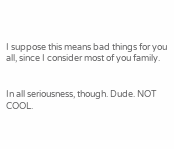I suppose this means bad things for you all, since I consider most of you family.


In all seriousness, though. Dude. NOT COOL.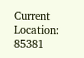Current Location: 85381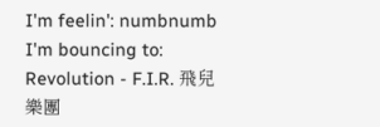I'm feelin': numbnumb
I'm bouncing to: Revolution - F.I.R. 飛兒樂團